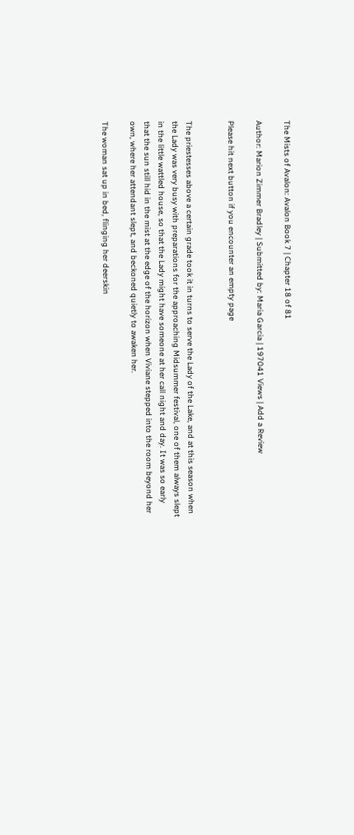The Mists of Avalon: Avalon Book 7 | Chapter 18 of 81

Author: Marion Zimmer Bradley | Submitted by: Maria Garcia | 197041 Views | Add a Review

Please hit next button if you encounter an empty page


The priestesses above a certain grade took it in turns to serve the Lady of the Lake, and at this season when the Lady was very busy with preparations for the approaching Midsummer festival, one of them always slept in the little wattled house, so that the Lady might have someone at her call night and day. It was so early that the sun still hid in the mist at the edge of the horizon when Viviane stepped into the room beyond her own, where her attendant slept, and beckoned quietly to awaken her.

The woman sat up in bed, flinging her deerskin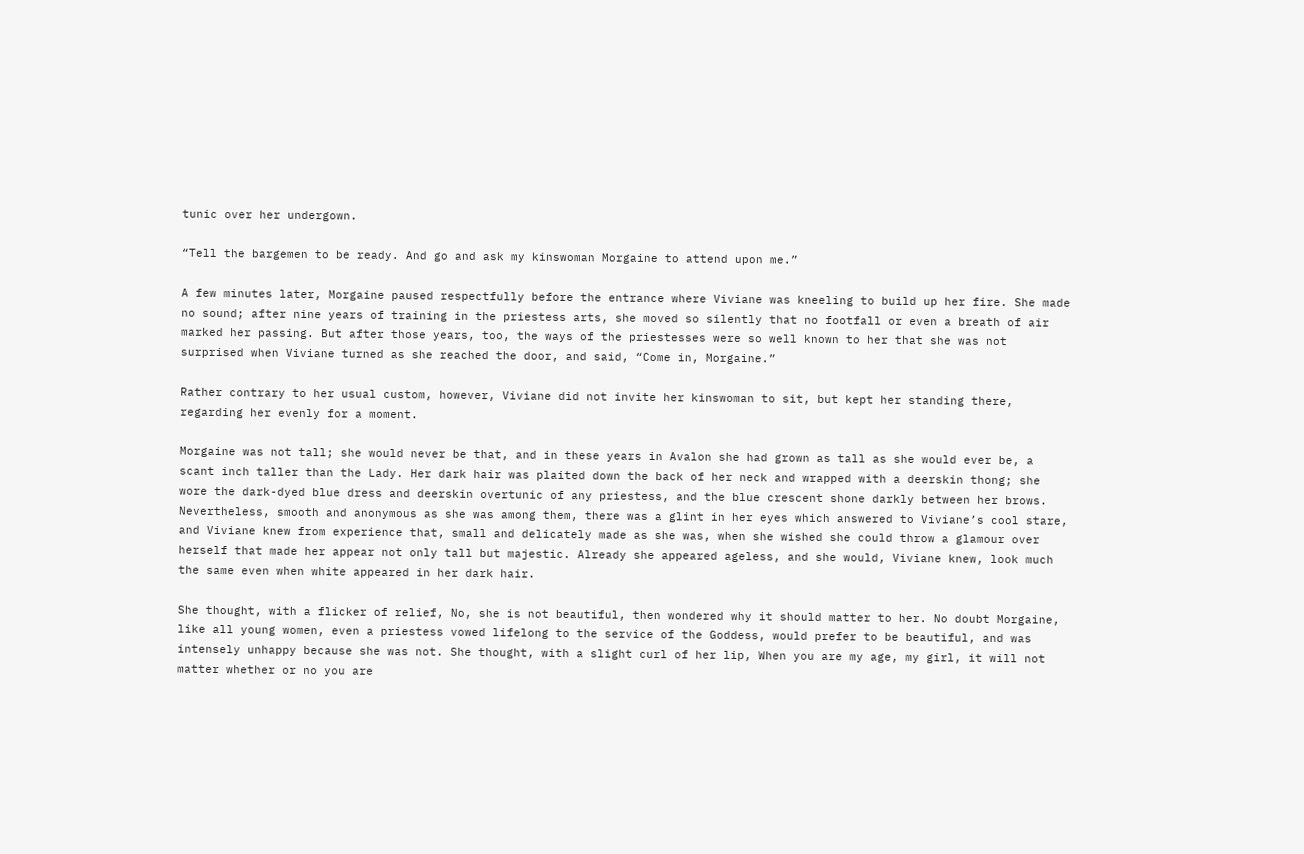tunic over her undergown.

“Tell the bargemen to be ready. And go and ask my kinswoman Morgaine to attend upon me.”

A few minutes later, Morgaine paused respectfully before the entrance where Viviane was kneeling to build up her fire. She made no sound; after nine years of training in the priestess arts, she moved so silently that no footfall or even a breath of air marked her passing. But after those years, too, the ways of the priestesses were so well known to her that she was not surprised when Viviane turned as she reached the door, and said, “Come in, Morgaine.”

Rather contrary to her usual custom, however, Viviane did not invite her kinswoman to sit, but kept her standing there, regarding her evenly for a moment.

Morgaine was not tall; she would never be that, and in these years in Avalon she had grown as tall as she would ever be, a scant inch taller than the Lady. Her dark hair was plaited down the back of her neck and wrapped with a deerskin thong; she wore the dark-dyed blue dress and deerskin overtunic of any priestess, and the blue crescent shone darkly between her brows. Nevertheless, smooth and anonymous as she was among them, there was a glint in her eyes which answered to Viviane’s cool stare, and Viviane knew from experience that, small and delicately made as she was, when she wished she could throw a glamour over herself that made her appear not only tall but majestic. Already she appeared ageless, and she would, Viviane knew, look much the same even when white appeared in her dark hair.

She thought, with a flicker of relief, No, she is not beautiful, then wondered why it should matter to her. No doubt Morgaine, like all young women, even a priestess vowed lifelong to the service of the Goddess, would prefer to be beautiful, and was intensely unhappy because she was not. She thought, with a slight curl of her lip, When you are my age, my girl, it will not matter whether or no you are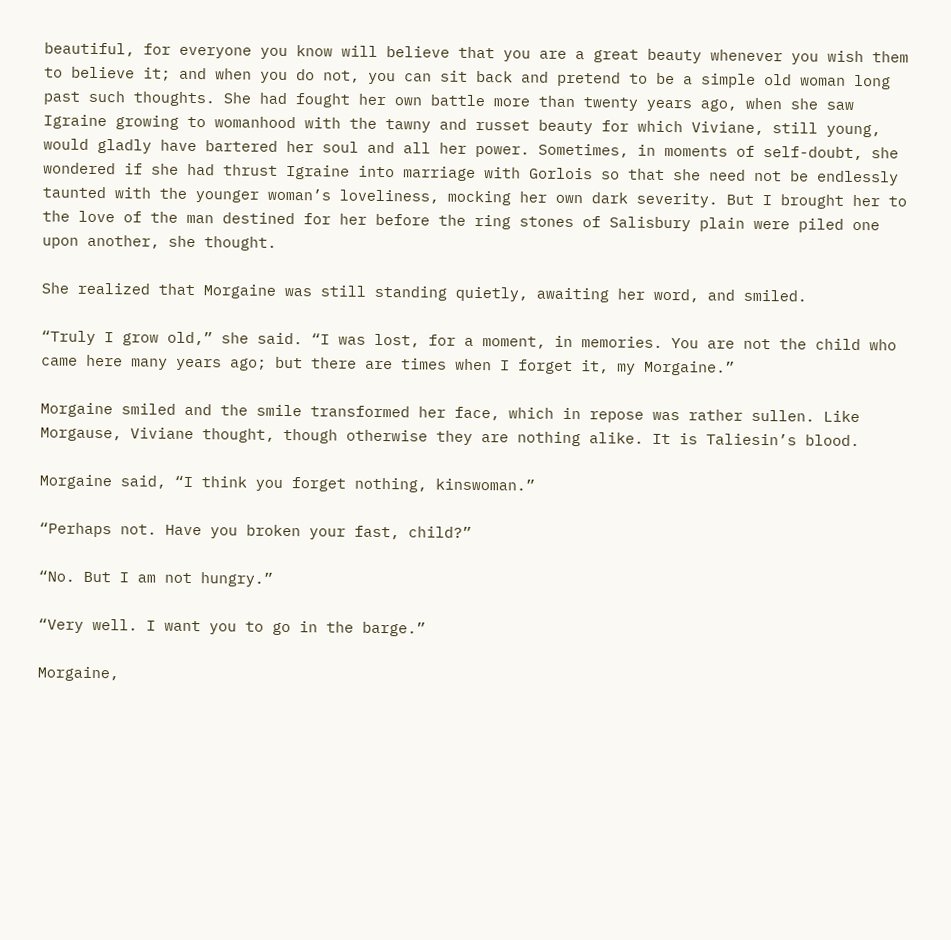beautiful, for everyone you know will believe that you are a great beauty whenever you wish them to believe it; and when you do not, you can sit back and pretend to be a simple old woman long past such thoughts. She had fought her own battle more than twenty years ago, when she saw Igraine growing to womanhood with the tawny and russet beauty for which Viviane, still young, would gladly have bartered her soul and all her power. Sometimes, in moments of self-doubt, she wondered if she had thrust Igraine into marriage with Gorlois so that she need not be endlessly taunted with the younger woman’s loveliness, mocking her own dark severity. But I brought her to the love of the man destined for her before the ring stones of Salisbury plain were piled one upon another, she thought.

She realized that Morgaine was still standing quietly, awaiting her word, and smiled.

“Truly I grow old,” she said. “I was lost, for a moment, in memories. You are not the child who came here many years ago; but there are times when I forget it, my Morgaine.”

Morgaine smiled and the smile transformed her face, which in repose was rather sullen. Like Morgause, Viviane thought, though otherwise they are nothing alike. It is Taliesin’s blood.

Morgaine said, “I think you forget nothing, kinswoman.”

“Perhaps not. Have you broken your fast, child?”

“No. But I am not hungry.”

“Very well. I want you to go in the barge.”

Morgaine,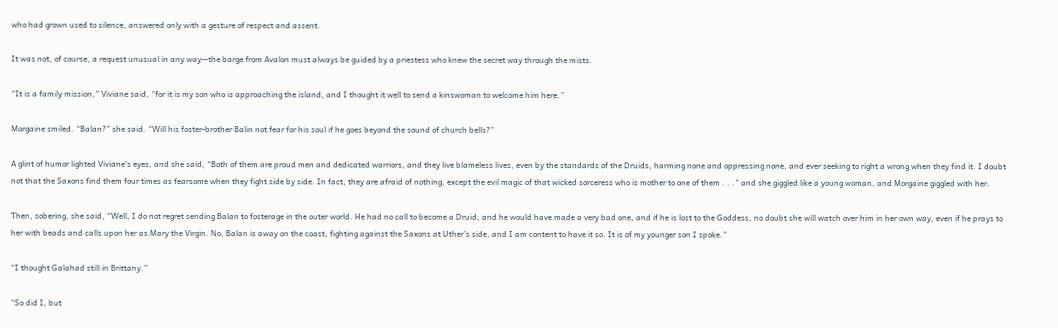who had grown used to silence, answered only with a gesture of respect and assent.

It was not, of course, a request unusual in any way—the barge from Avalon must always be guided by a priestess who knew the secret way through the mists.

“It is a family mission,” Viviane said, “for it is my son who is approaching the island, and I thought it well to send a kinswoman to welcome him here.”

Morgaine smiled. “Balan?” she said. “Will his foster-brother Balin not fear for his soul if he goes beyond the sound of church bells?”

A glint of humor lighted Viviane’s eyes, and she said, “Both of them are proud men and dedicated warriors, and they live blameless lives, even by the standards of the Druids, harming none and oppressing none, and ever seeking to right a wrong when they find it. I doubt not that the Saxons find them four times as fearsome when they fight side by side. In fact, they are afraid of nothing, except the evil magic of that wicked sorceress who is mother to one of them . . .” and she giggled like a young woman, and Morgaine giggled with her.

Then, sobering, she said, “Well, I do not regret sending Balan to fosterage in the outer world. He had no call to become a Druid, and he would have made a very bad one, and if he is lost to the Goddess, no doubt she will watch over him in her own way, even if he prays to her with beads and calls upon her as Mary the Virgin. No, Balan is away on the coast, fighting against the Saxons at Uther’s side, and I am content to have it so. It is of my younger son I spoke.”

“I thought Galahad still in Brittany.”

“So did I, but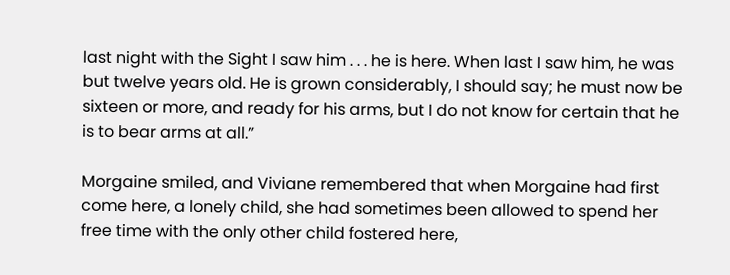last night with the Sight I saw him . . . he is here. When last I saw him, he was but twelve years old. He is grown considerably, I should say; he must now be sixteen or more, and ready for his arms, but I do not know for certain that he is to bear arms at all.”

Morgaine smiled, and Viviane remembered that when Morgaine had first come here, a lonely child, she had sometimes been allowed to spend her free time with the only other child fostered here,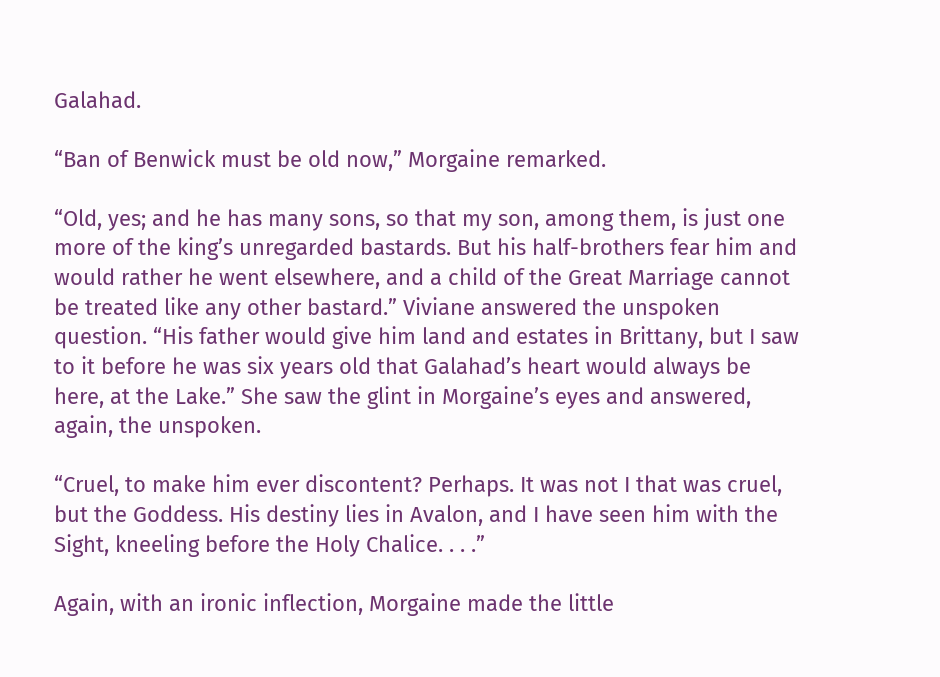Galahad.

“Ban of Benwick must be old now,” Morgaine remarked.

“Old, yes; and he has many sons, so that my son, among them, is just one more of the king’s unregarded bastards. But his half-brothers fear him and would rather he went elsewhere, and a child of the Great Marriage cannot be treated like any other bastard.” Viviane answered the unspoken question. “His father would give him land and estates in Brittany, but I saw to it before he was six years old that Galahad’s heart would always be here, at the Lake.” She saw the glint in Morgaine’s eyes and answered, again, the unspoken.

“Cruel, to make him ever discontent? Perhaps. It was not I that was cruel, but the Goddess. His destiny lies in Avalon, and I have seen him with the Sight, kneeling before the Holy Chalice. . . .”

Again, with an ironic inflection, Morgaine made the little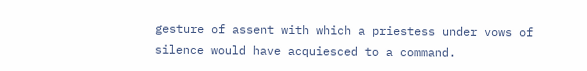gesture of assent with which a priestess under vows of silence would have acquiesced to a command.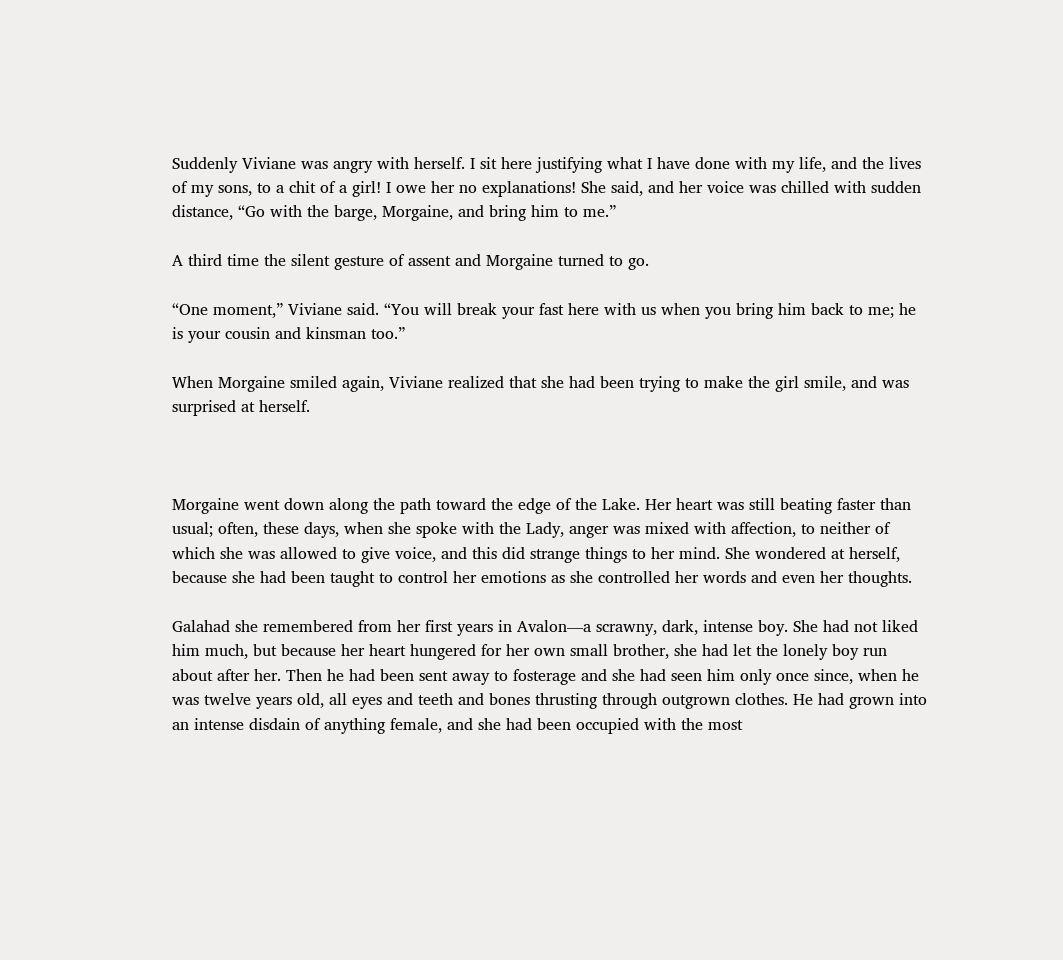Suddenly Viviane was angry with herself. I sit here justifying what I have done with my life, and the lives of my sons, to a chit of a girl! I owe her no explanations! She said, and her voice was chilled with sudden distance, “Go with the barge, Morgaine, and bring him to me.”

A third time the silent gesture of assent and Morgaine turned to go.

“One moment,” Viviane said. “You will break your fast here with us when you bring him back to me; he is your cousin and kinsman too.”

When Morgaine smiled again, Viviane realized that she had been trying to make the girl smile, and was surprised at herself.



Morgaine went down along the path toward the edge of the Lake. Her heart was still beating faster than usual; often, these days, when she spoke with the Lady, anger was mixed with affection, to neither of which she was allowed to give voice, and this did strange things to her mind. She wondered at herself, because she had been taught to control her emotions as she controlled her words and even her thoughts.

Galahad she remembered from her first years in Avalon—a scrawny, dark, intense boy. She had not liked him much, but because her heart hungered for her own small brother, she had let the lonely boy run about after her. Then he had been sent away to fosterage and she had seen him only once since, when he was twelve years old, all eyes and teeth and bones thrusting through outgrown clothes. He had grown into an intense disdain of anything female, and she had been occupied with the most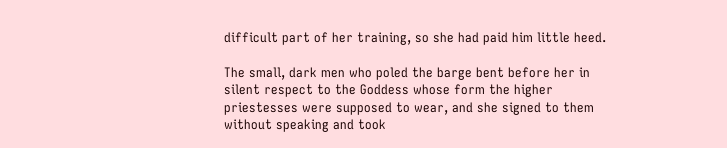difficult part of her training, so she had paid him little heed.

The small, dark men who poled the barge bent before her in silent respect to the Goddess whose form the higher priestesses were supposed to wear, and she signed to them without speaking and took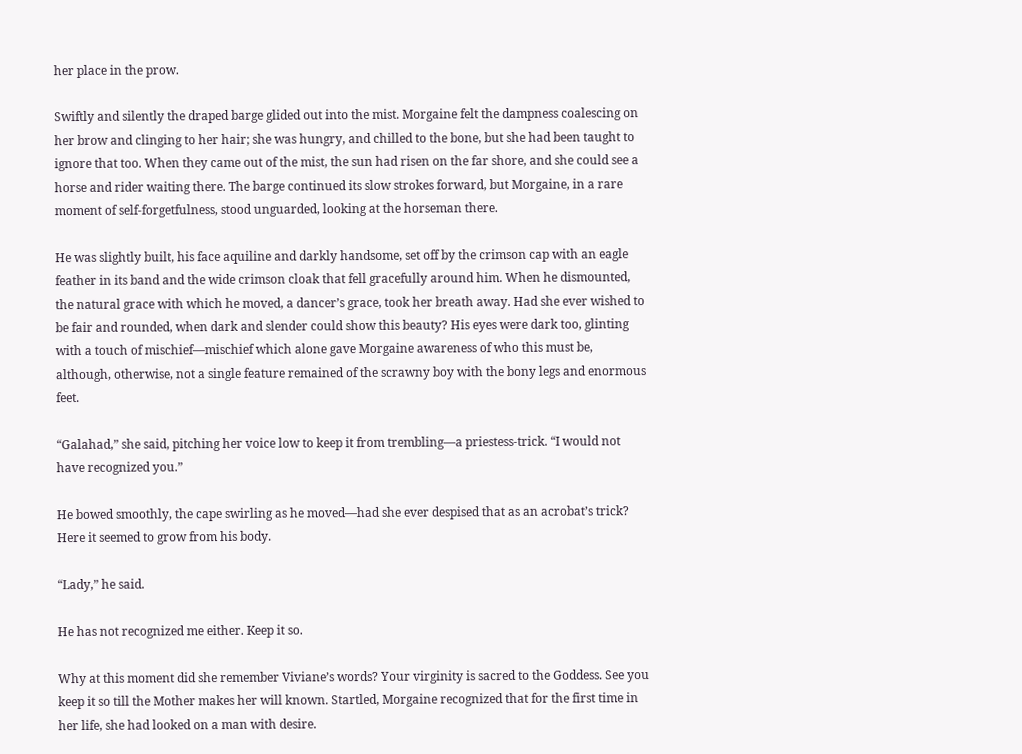her place in the prow.

Swiftly and silently the draped barge glided out into the mist. Morgaine felt the dampness coalescing on her brow and clinging to her hair; she was hungry, and chilled to the bone, but she had been taught to ignore that too. When they came out of the mist, the sun had risen on the far shore, and she could see a horse and rider waiting there. The barge continued its slow strokes forward, but Morgaine, in a rare moment of self-forgetfulness, stood unguarded, looking at the horseman there.

He was slightly built, his face aquiline and darkly handsome, set off by the crimson cap with an eagle feather in its band and the wide crimson cloak that fell gracefully around him. When he dismounted, the natural grace with which he moved, a dancer’s grace, took her breath away. Had she ever wished to be fair and rounded, when dark and slender could show this beauty? His eyes were dark too, glinting with a touch of mischief—mischief which alone gave Morgaine awareness of who this must be, although, otherwise, not a single feature remained of the scrawny boy with the bony legs and enormous feet.

“Galahad,” she said, pitching her voice low to keep it from trembling—a priestess-trick. “I would not have recognized you.”

He bowed smoothly, the cape swirling as he moved—had she ever despised that as an acrobat’s trick? Here it seemed to grow from his body.

“Lady,” he said.

He has not recognized me either. Keep it so.

Why at this moment did she remember Viviane’s words? Your virginity is sacred to the Goddess. See you keep it so till the Mother makes her will known. Startled, Morgaine recognized that for the first time in her life, she had looked on a man with desire.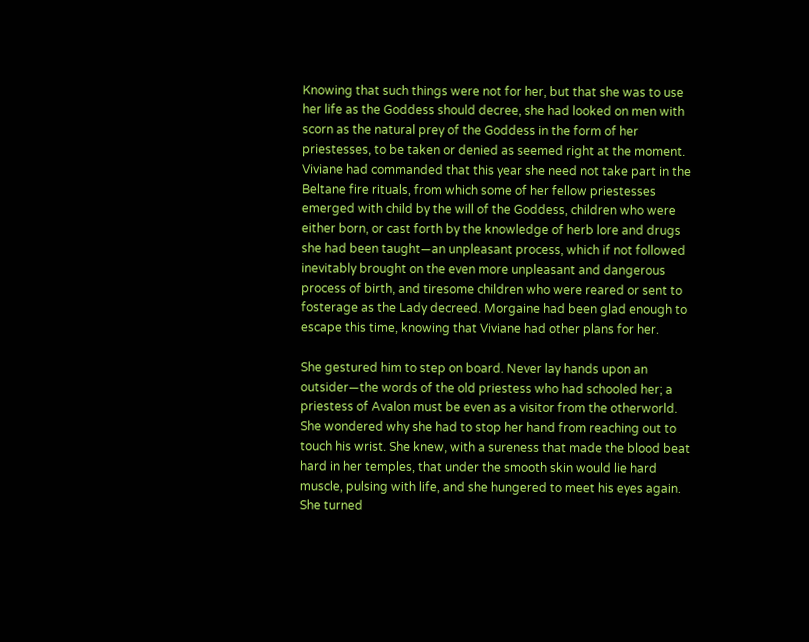Knowing that such things were not for her, but that she was to use her life as the Goddess should decree, she had looked on men with scorn as the natural prey of the Goddess in the form of her priestesses, to be taken or denied as seemed right at the moment. Viviane had commanded that this year she need not take part in the Beltane fire rituals, from which some of her fellow priestesses emerged with child by the will of the Goddess, children who were either born, or cast forth by the knowledge of herb lore and drugs she had been taught—an unpleasant process, which if not followed inevitably brought on the even more unpleasant and dangerous process of birth, and tiresome children who were reared or sent to fosterage as the Lady decreed. Morgaine had been glad enough to escape this time, knowing that Viviane had other plans for her.

She gestured him to step on board. Never lay hands upon an outsider—the words of the old priestess who had schooled her; a priestess of Avalon must be even as a visitor from the otherworld. She wondered why she had to stop her hand from reaching out to touch his wrist. She knew, with a sureness that made the blood beat hard in her temples, that under the smooth skin would lie hard muscle, pulsing with life, and she hungered to meet his eyes again. She turned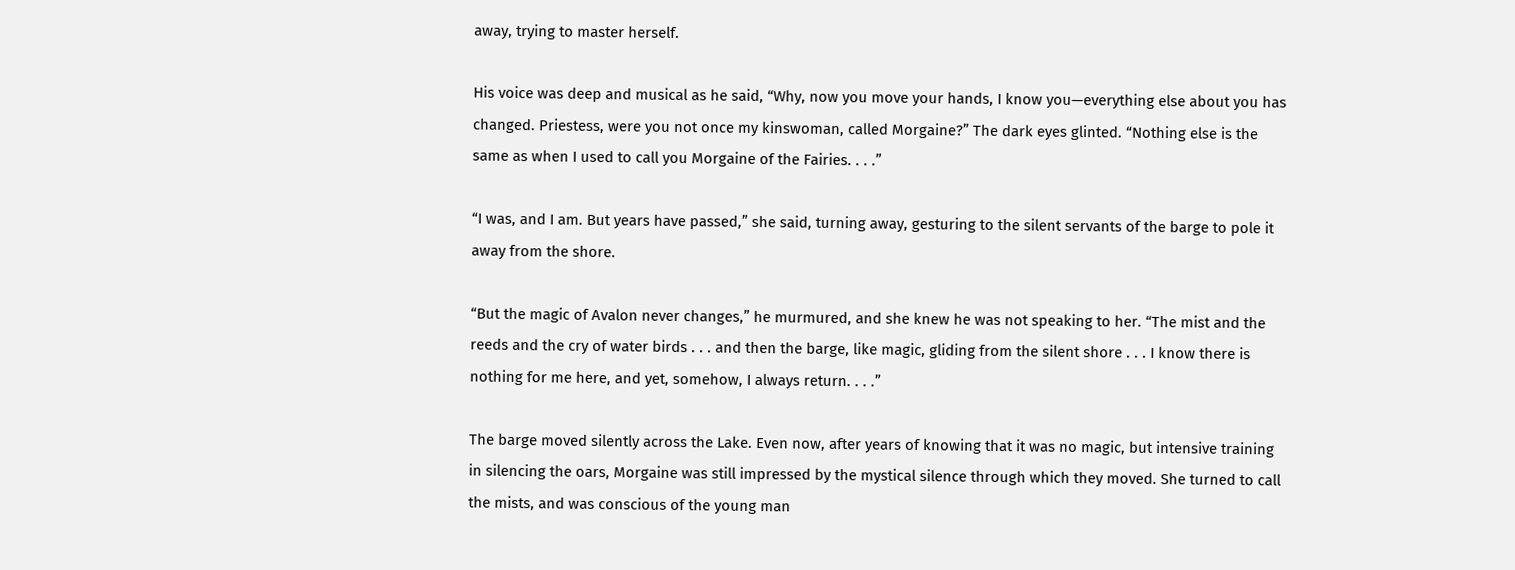away, trying to master herself.

His voice was deep and musical as he said, “Why, now you move your hands, I know you—everything else about you has changed. Priestess, were you not once my kinswoman, called Morgaine?” The dark eyes glinted. “Nothing else is the same as when I used to call you Morgaine of the Fairies. . . .”

“I was, and I am. But years have passed,” she said, turning away, gesturing to the silent servants of the barge to pole it away from the shore.

“But the magic of Avalon never changes,” he murmured, and she knew he was not speaking to her. “The mist and the reeds and the cry of water birds . . . and then the barge, like magic, gliding from the silent shore . . . I know there is nothing for me here, and yet, somehow, I always return. . . .”

The barge moved silently across the Lake. Even now, after years of knowing that it was no magic, but intensive training in silencing the oars, Morgaine was still impressed by the mystical silence through which they moved. She turned to call the mists, and was conscious of the young man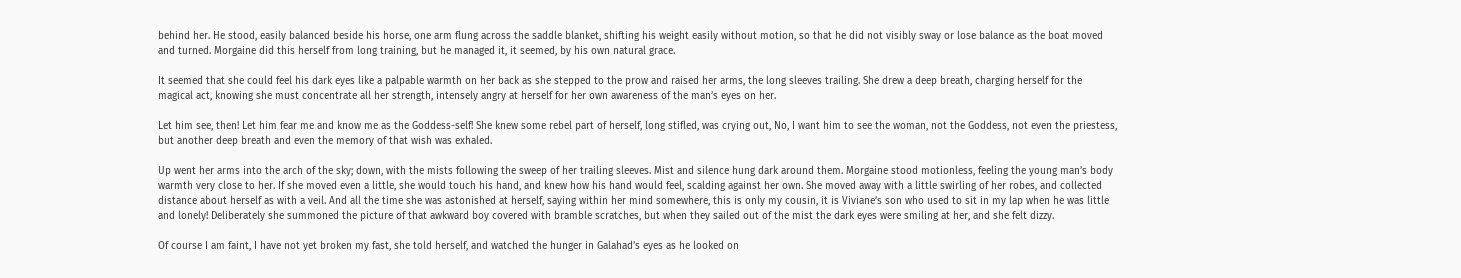behind her. He stood, easily balanced beside his horse, one arm flung across the saddle blanket, shifting his weight easily without motion, so that he did not visibly sway or lose balance as the boat moved and turned. Morgaine did this herself from long training, but he managed it, it seemed, by his own natural grace.

It seemed that she could feel his dark eyes like a palpable warmth on her back as she stepped to the prow and raised her arms, the long sleeves trailing. She drew a deep breath, charging herself for the magical act, knowing she must concentrate all her strength, intensely angry at herself for her own awareness of the man’s eyes on her.

Let him see, then! Let him fear me and know me as the Goddess-self! She knew some rebel part of herself, long stifled, was crying out, No, I want him to see the woman, not the Goddess, not even the priestess, but another deep breath and even the memory of that wish was exhaled.

Up went her arms into the arch of the sky; down, with the mists following the sweep of her trailing sleeves. Mist and silence hung dark around them. Morgaine stood motionless, feeling the young man’s body warmth very close to her. If she moved even a little, she would touch his hand, and knew how his hand would feel, scalding against her own. She moved away with a little swirling of her robes, and collected distance about herself as with a veil. And all the time she was astonished at herself, saying within her mind somewhere, this is only my cousin, it is Viviane’s son who used to sit in my lap when he was little and lonely! Deliberately she summoned the picture of that awkward boy covered with bramble scratches, but when they sailed out of the mist the dark eyes were smiling at her, and she felt dizzy.

Of course I am faint, I have not yet broken my fast, she told herself, and watched the hunger in Galahad’s eyes as he looked on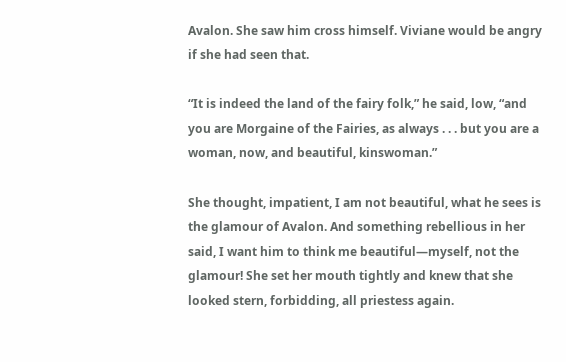Avalon. She saw him cross himself. Viviane would be angry if she had seen that.

“It is indeed the land of the fairy folk,” he said, low, “and you are Morgaine of the Fairies, as always . . . but you are a woman, now, and beautiful, kinswoman.”

She thought, impatient, I am not beautiful, what he sees is the glamour of Avalon. And something rebellious in her said, I want him to think me beautiful—myself, not the glamour! She set her mouth tightly and knew that she looked stern, forbidding, all priestess again.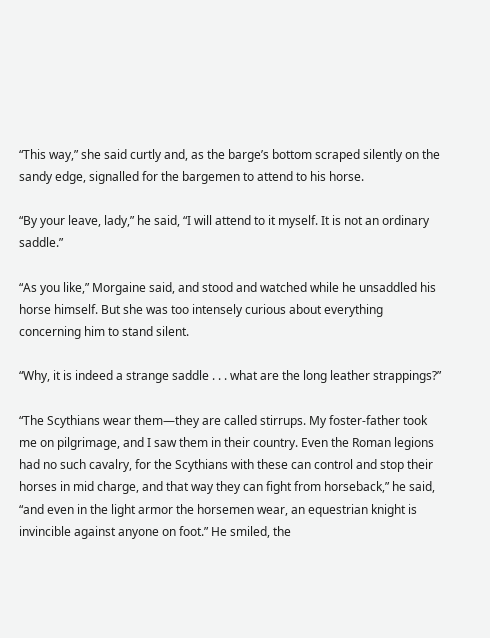“This way,” she said curtly and, as the barge’s bottom scraped silently on the sandy edge, signalled for the bargemen to attend to his horse.

“By your leave, lady,” he said, “I will attend to it myself. It is not an ordinary saddle.”

“As you like,” Morgaine said, and stood and watched while he unsaddled his horse himself. But she was too intensely curious about everything concerning him to stand silent.

“Why, it is indeed a strange saddle . . . what are the long leather strappings?”

“The Scythians wear them—they are called stirrups. My foster-father took me on pilgrimage, and I saw them in their country. Even the Roman legions had no such cavalry, for the Scythians with these can control and stop their horses in mid charge, and that way they can fight from horseback,” he said, “and even in the light armor the horsemen wear, an equestrian knight is invincible against anyone on foot.” He smiled, the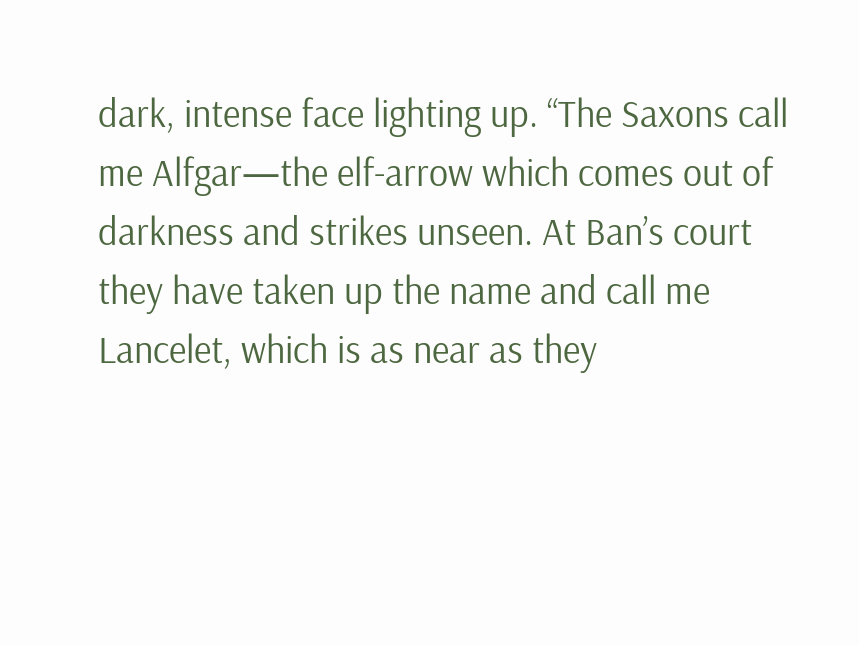dark, intense face lighting up. “The Saxons call me Alfgar—the elf-arrow which comes out of darkness and strikes unseen. At Ban’s court they have taken up the name and call me Lancelet, which is as near as they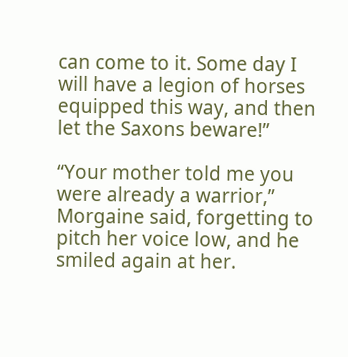can come to it. Some day I will have a legion of horses equipped this way, and then let the Saxons beware!”

“Your mother told me you were already a warrior,” Morgaine said, forgetting to pitch her voice low, and he smiled again at her.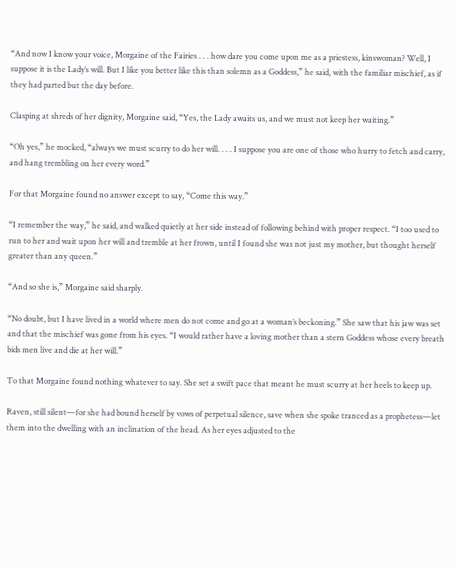“And now I know your voice, Morgaine of the Fairies . . . how dare you come upon me as a priestess, kinswoman? Well, I suppose it is the Lady’s will. But I like you better like this than solemn as a Goddess,” he said, with the familiar mischief, as if they had parted but the day before.

Clasping at shreds of her dignity, Morgaine said, “Yes, the Lady awaits us, and we must not keep her waiting.”

“Oh yes,” he mocked, “always we must scurry to do her will. . . . I suppose you are one of those who hurry to fetch and carry, and hang trembling on her every word.”

For that Morgaine found no answer except to say, “Come this way.”

“I remember the way,” he said, and walked quietly at her side instead of following behind with proper respect. “I too used to run to her and wait upon her will and tremble at her frown, until I found she was not just my mother, but thought herself greater than any queen.”

“And so she is,” Morgaine said sharply.

“No doubt, but I have lived in a world where men do not come and go at a woman’s beckoning.” She saw that his jaw was set and that the mischief was gone from his eyes. “I would rather have a loving mother than a stern Goddess whose every breath bids men live and die at her will.”

To that Morgaine found nothing whatever to say. She set a swift pace that meant he must scurry at her heels to keep up.

Raven, still silent—for she had bound herself by vows of perpetual silence, save when she spoke tranced as a prophetess—let them into the dwelling with an inclination of the head. As her eyes adjusted to the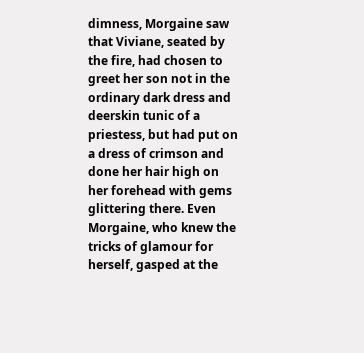dimness, Morgaine saw that Viviane, seated by the fire, had chosen to greet her son not in the ordinary dark dress and deerskin tunic of a priestess, but had put on a dress of crimson and done her hair high on her forehead with gems glittering there. Even Morgaine, who knew the tricks of glamour for herself, gasped at the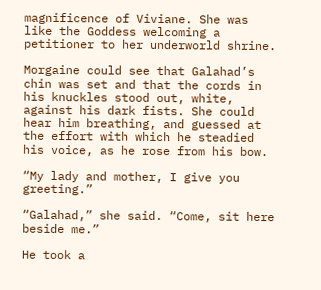magnificence of Viviane. She was like the Goddess welcoming a petitioner to her underworld shrine.

Morgaine could see that Galahad’s chin was set and that the cords in his knuckles stood out, white, against his dark fists. She could hear him breathing, and guessed at the effort with which he steadied his voice, as he rose from his bow.

“My lady and mother, I give you greeting.”

“Galahad,” she said. “Come, sit here beside me.”

He took a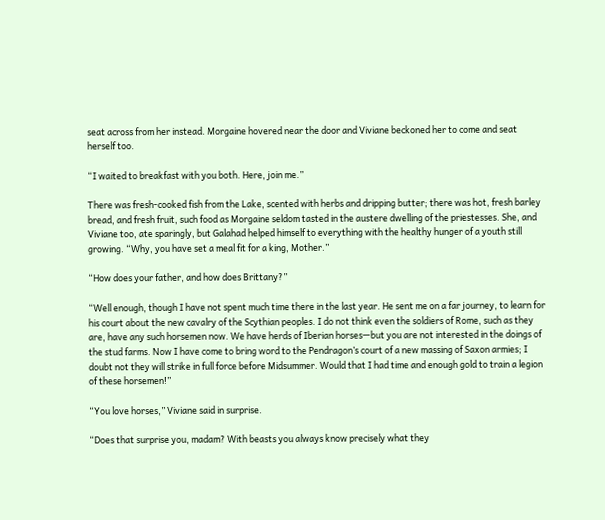seat across from her instead. Morgaine hovered near the door and Viviane beckoned her to come and seat herself too.

“I waited to breakfast with you both. Here, join me.”

There was fresh-cooked fish from the Lake, scented with herbs and dripping butter; there was hot, fresh barley bread, and fresh fruit, such food as Morgaine seldom tasted in the austere dwelling of the priestesses. She, and Viviane too, ate sparingly, but Galahad helped himself to everything with the healthy hunger of a youth still growing. “Why, you have set a meal fit for a king, Mother.”

“How does your father, and how does Brittany?”

“Well enough, though I have not spent much time there in the last year. He sent me on a far journey, to learn for his court about the new cavalry of the Scythian peoples. I do not think even the soldiers of Rome, such as they are, have any such horsemen now. We have herds of Iberian horses—but you are not interested in the doings of the stud farms. Now I have come to bring word to the Pendragon’s court of a new massing of Saxon armies; I doubt not they will strike in full force before Midsummer. Would that I had time and enough gold to train a legion of these horsemen!”

“You love horses,” Viviane said in surprise.

“Does that surprise you, madam? With beasts you always know precisely what they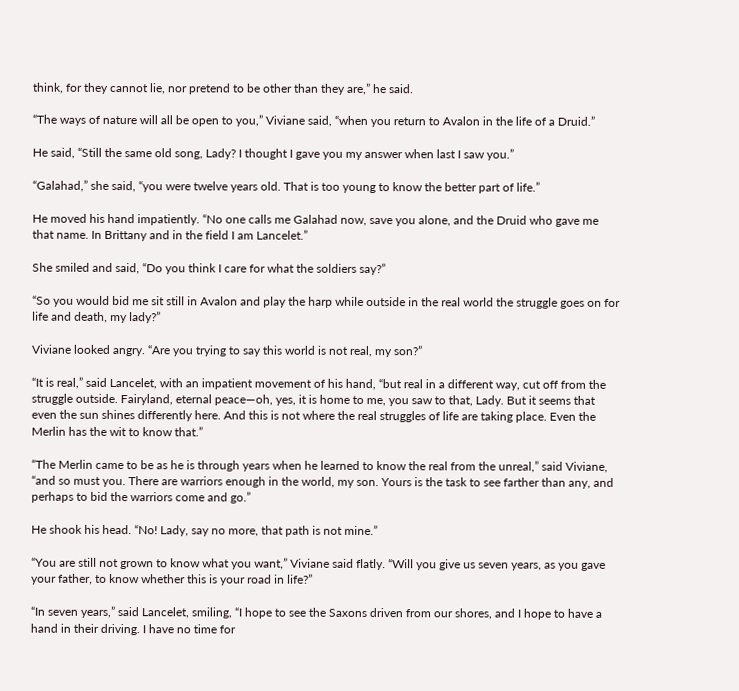think, for they cannot lie, nor pretend to be other than they are,” he said.

“The ways of nature will all be open to you,” Viviane said, “when you return to Avalon in the life of a Druid.”

He said, “Still the same old song, Lady? I thought I gave you my answer when last I saw you.”

“Galahad,” she said, “you were twelve years old. That is too young to know the better part of life.”

He moved his hand impatiently. “No one calls me Galahad now, save you alone, and the Druid who gave me that name. In Brittany and in the field I am Lancelet.”

She smiled and said, “Do you think I care for what the soldiers say?”

“So you would bid me sit still in Avalon and play the harp while outside in the real world the struggle goes on for life and death, my lady?”

Viviane looked angry. “Are you trying to say this world is not real, my son?”

“It is real,” said Lancelet, with an impatient movement of his hand, “but real in a different way, cut off from the struggle outside. Fairyland, eternal peace—oh, yes, it is home to me, you saw to that, Lady. But it seems that even the sun shines differently here. And this is not where the real struggles of life are taking place. Even the Merlin has the wit to know that.”

“The Merlin came to be as he is through years when he learned to know the real from the unreal,” said Viviane, “and so must you. There are warriors enough in the world, my son. Yours is the task to see farther than any, and perhaps to bid the warriors come and go.”

He shook his head. “No! Lady, say no more, that path is not mine.”

“You are still not grown to know what you want,” Viviane said flatly. “Will you give us seven years, as you gave your father, to know whether this is your road in life?”

“In seven years,” said Lancelet, smiling, “I hope to see the Saxons driven from our shores, and I hope to have a hand in their driving. I have no time for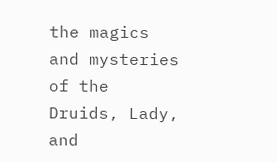the magics and mysteries of the Druids, Lady, and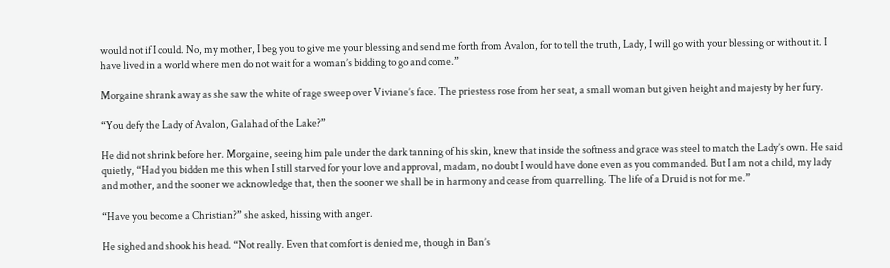would not if I could. No, my mother, I beg you to give me your blessing and send me forth from Avalon, for to tell the truth, Lady, I will go with your blessing or without it. I have lived in a world where men do not wait for a woman’s bidding to go and come.”

Morgaine shrank away as she saw the white of rage sweep over Viviane’s face. The priestess rose from her seat, a small woman but given height and majesty by her fury.

“You defy the Lady of Avalon, Galahad of the Lake?”

He did not shrink before her. Morgaine, seeing him pale under the dark tanning of his skin, knew that inside the softness and grace was steel to match the Lady’s own. He said quietly, “Had you bidden me this when I still starved for your love and approval, madam, no doubt I would have done even as you commanded. But I am not a child, my lady and mother, and the sooner we acknowledge that, then the sooner we shall be in harmony and cease from quarrelling. The life of a Druid is not for me.”

“Have you become a Christian?” she asked, hissing with anger.

He sighed and shook his head. “Not really. Even that comfort is denied me, though in Ban’s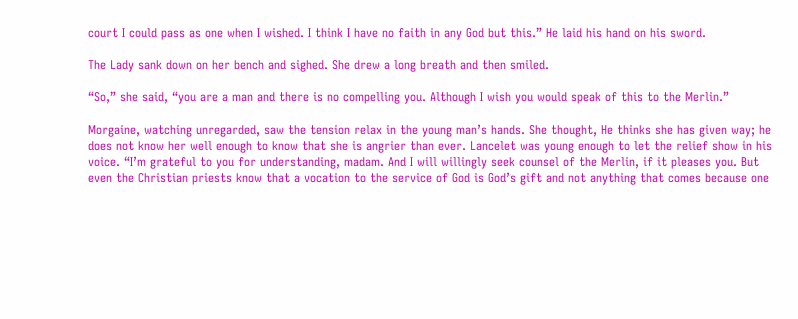court I could pass as one when I wished. I think I have no faith in any God but this.” He laid his hand on his sword.

The Lady sank down on her bench and sighed. She drew a long breath and then smiled.

“So,” she said, “you are a man and there is no compelling you. Although I wish you would speak of this to the Merlin.”

Morgaine, watching unregarded, saw the tension relax in the young man’s hands. She thought, He thinks she has given way; he does not know her well enough to know that she is angrier than ever. Lancelet was young enough to let the relief show in his voice. “I’m grateful to you for understanding, madam. And I will willingly seek counsel of the Merlin, if it pleases you. But even the Christian priests know that a vocation to the service of God is God’s gift and not anything that comes because one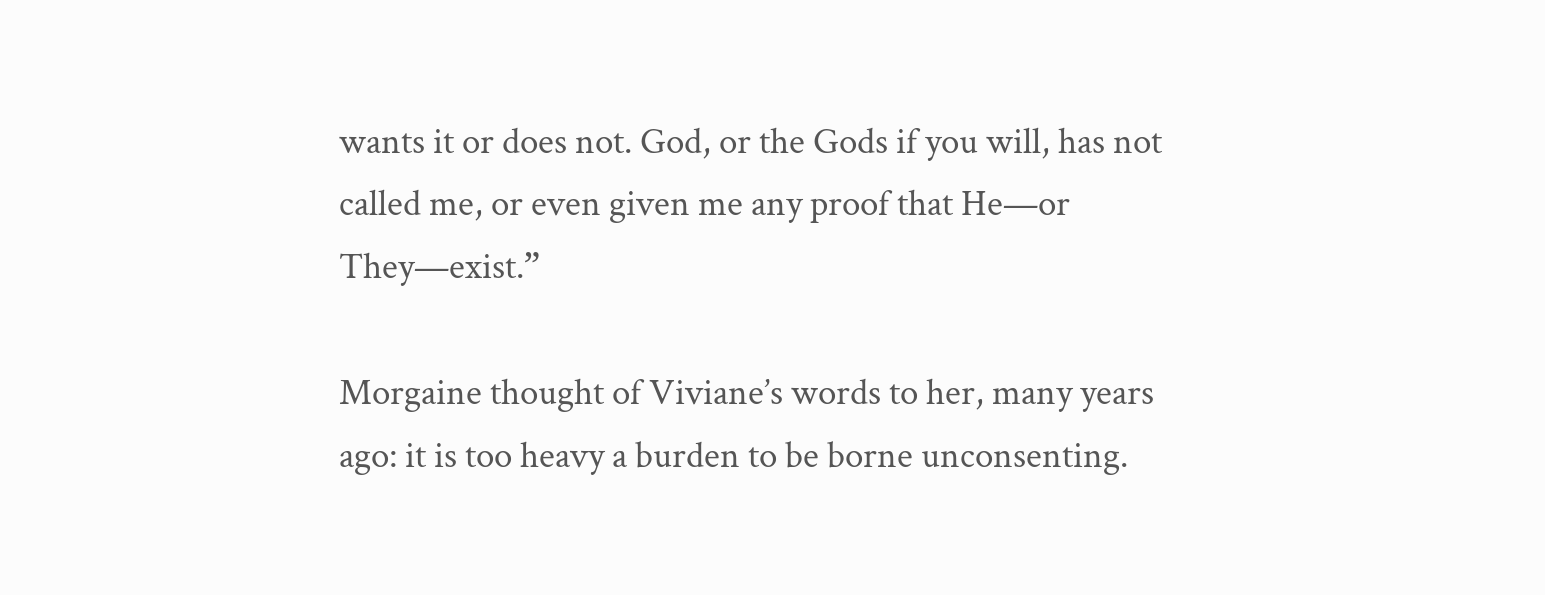wants it or does not. God, or the Gods if you will, has not called me, or even given me any proof that He—or They—exist.”

Morgaine thought of Viviane’s words to her, many years ago: it is too heavy a burden to be borne unconsenting.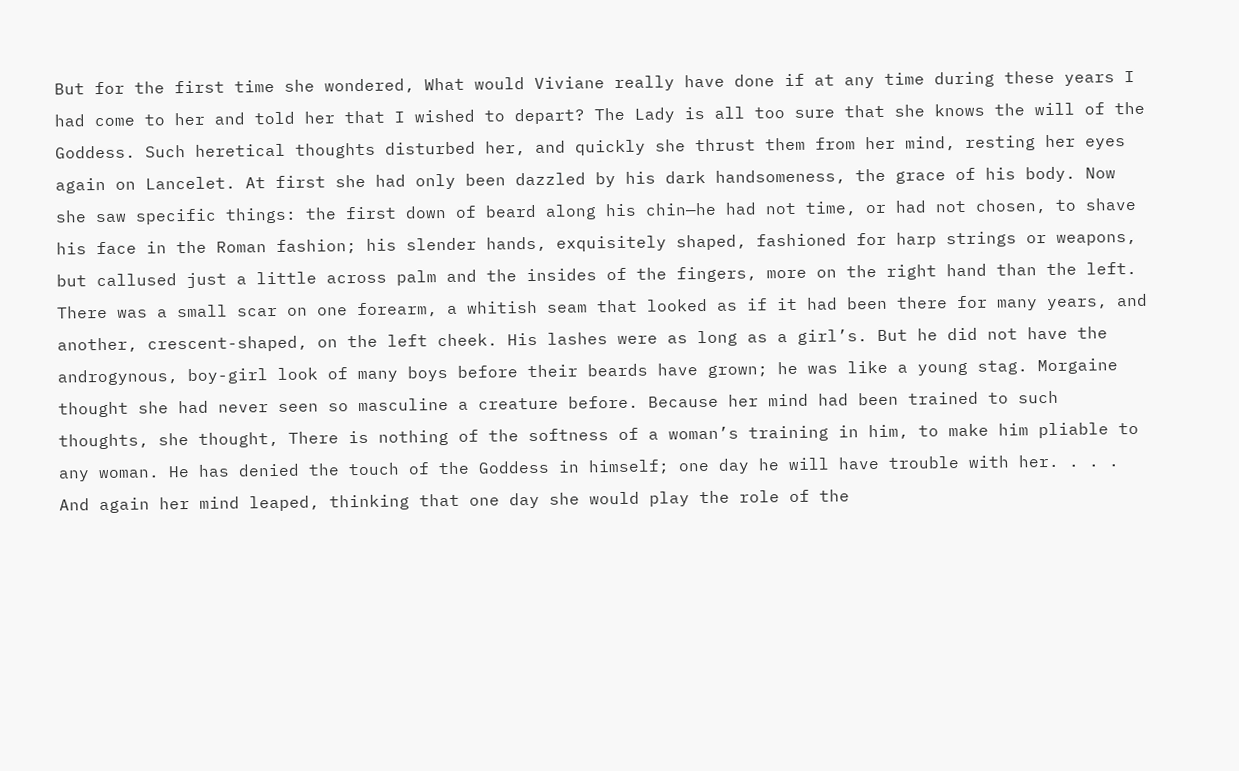But for the first time she wondered, What would Viviane really have done if at any time during these years I had come to her and told her that I wished to depart? The Lady is all too sure that she knows the will of the Goddess. Such heretical thoughts disturbed her, and quickly she thrust them from her mind, resting her eyes again on Lancelet. At first she had only been dazzled by his dark handsomeness, the grace of his body. Now she saw specific things: the first down of beard along his chin—he had not time, or had not chosen, to shave his face in the Roman fashion; his slender hands, exquisitely shaped, fashioned for harp strings or weapons, but callused just a little across palm and the insides of the fingers, more on the right hand than the left. There was a small scar on one forearm, a whitish seam that looked as if it had been there for many years, and another, crescent-shaped, on the left cheek. His lashes were as long as a girl’s. But he did not have the androgynous, boy-girl look of many boys before their beards have grown; he was like a young stag. Morgaine thought she had never seen so masculine a creature before. Because her mind had been trained to such thoughts, she thought, There is nothing of the softness of a woman’s training in him, to make him pliable to any woman. He has denied the touch of the Goddess in himself; one day he will have trouble with her. . . . And again her mind leaped, thinking that one day she would play the role of the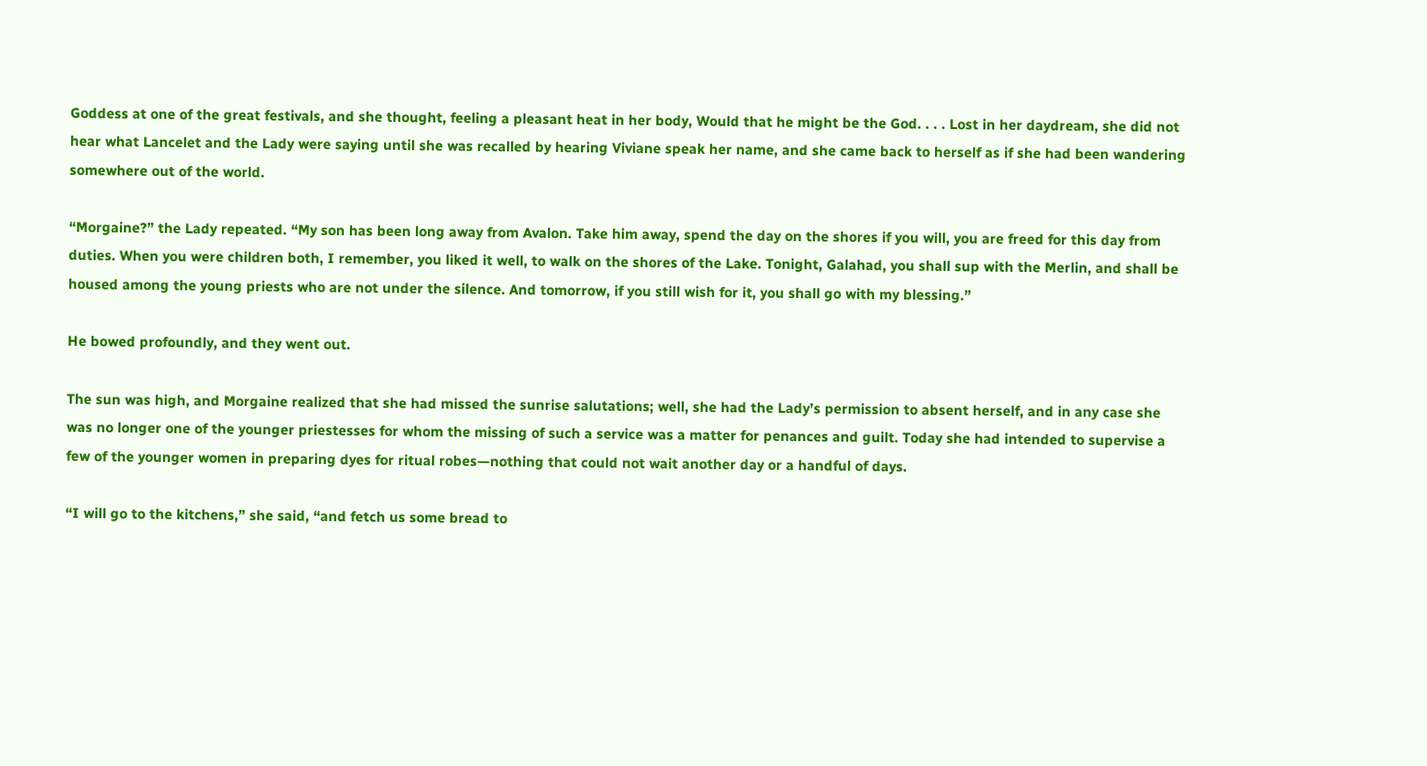Goddess at one of the great festivals, and she thought, feeling a pleasant heat in her body, Would that he might be the God. . . . Lost in her daydream, she did not hear what Lancelet and the Lady were saying until she was recalled by hearing Viviane speak her name, and she came back to herself as if she had been wandering somewhere out of the world.

“Morgaine?” the Lady repeated. “My son has been long away from Avalon. Take him away, spend the day on the shores if you will, you are freed for this day from duties. When you were children both, I remember, you liked it well, to walk on the shores of the Lake. Tonight, Galahad, you shall sup with the Merlin, and shall be housed among the young priests who are not under the silence. And tomorrow, if you still wish for it, you shall go with my blessing.”

He bowed profoundly, and they went out.

The sun was high, and Morgaine realized that she had missed the sunrise salutations; well, she had the Lady’s permission to absent herself, and in any case she was no longer one of the younger priestesses for whom the missing of such a service was a matter for penances and guilt. Today she had intended to supervise a few of the younger women in preparing dyes for ritual robes—nothing that could not wait another day or a handful of days.

“I will go to the kitchens,” she said, “and fetch us some bread to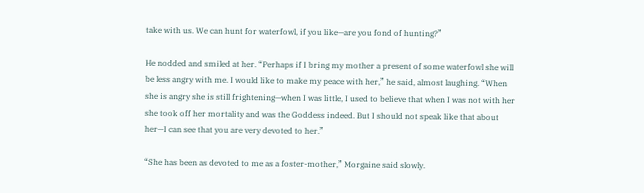take with us. We can hunt for waterfowl, if you like—are you fond of hunting?”

He nodded and smiled at her. “Perhaps if I bring my mother a present of some waterfowl she will be less angry with me. I would like to make my peace with her,” he said, almost laughing. “When she is angry she is still frightening—when I was little, I used to believe that when I was not with her she took off her mortality and was the Goddess indeed. But I should not speak like that about her—I can see that you are very devoted to her.”

“She has been as devoted to me as a foster-mother,” Morgaine said slowly.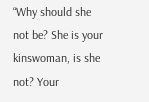“Why should she not be? She is your kinswoman, is she not? Your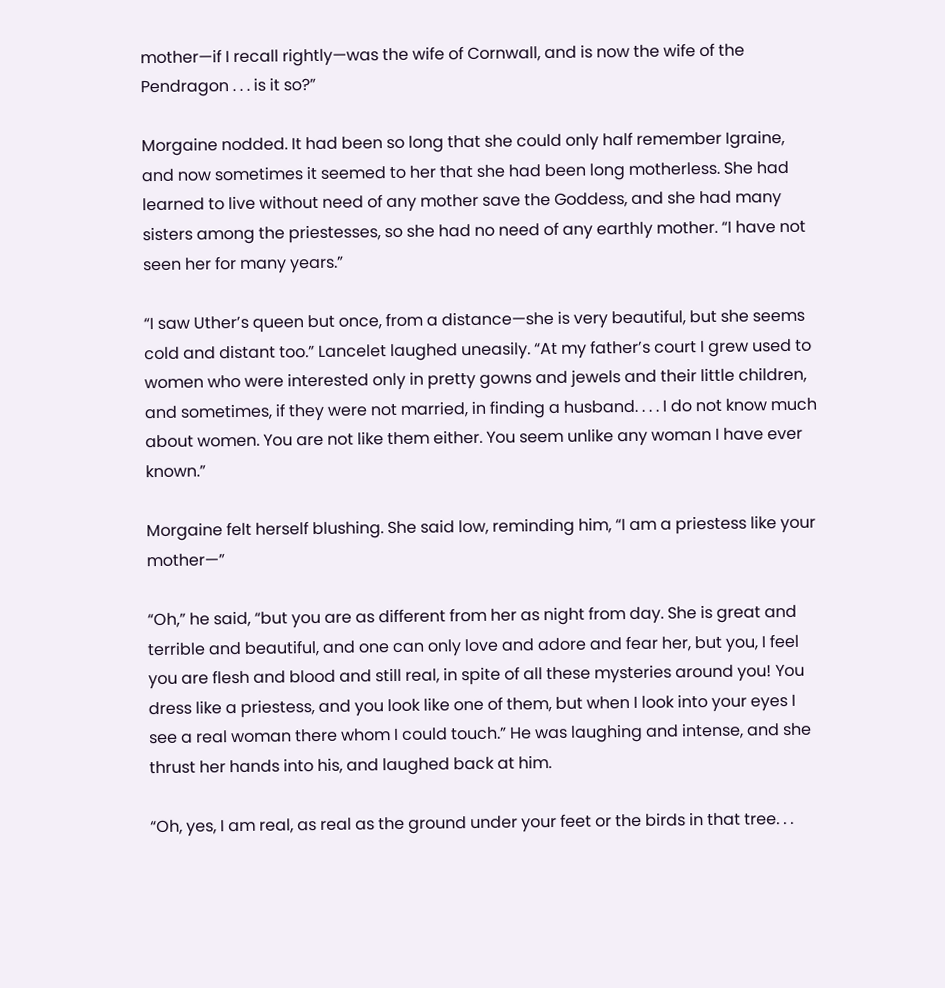mother—if I recall rightly—was the wife of Cornwall, and is now the wife of the Pendragon . . . is it so?”

Morgaine nodded. It had been so long that she could only half remember Igraine, and now sometimes it seemed to her that she had been long motherless. She had learned to live without need of any mother save the Goddess, and she had many sisters among the priestesses, so she had no need of any earthly mother. “I have not seen her for many years.”

“I saw Uther’s queen but once, from a distance—she is very beautiful, but she seems cold and distant too.” Lancelet laughed uneasily. “At my father’s court I grew used to women who were interested only in pretty gowns and jewels and their little children, and sometimes, if they were not married, in finding a husband. . . . I do not know much about women. You are not like them either. You seem unlike any woman I have ever known.”

Morgaine felt herself blushing. She said low, reminding him, “I am a priestess like your mother—”

“Oh,” he said, “but you are as different from her as night from day. She is great and terrible and beautiful, and one can only love and adore and fear her, but you, I feel you are flesh and blood and still real, in spite of all these mysteries around you! You dress like a priestess, and you look like one of them, but when I look into your eyes I see a real woman there whom I could touch.” He was laughing and intense, and she thrust her hands into his, and laughed back at him.

“Oh, yes, I am real, as real as the ground under your feet or the birds in that tree. . .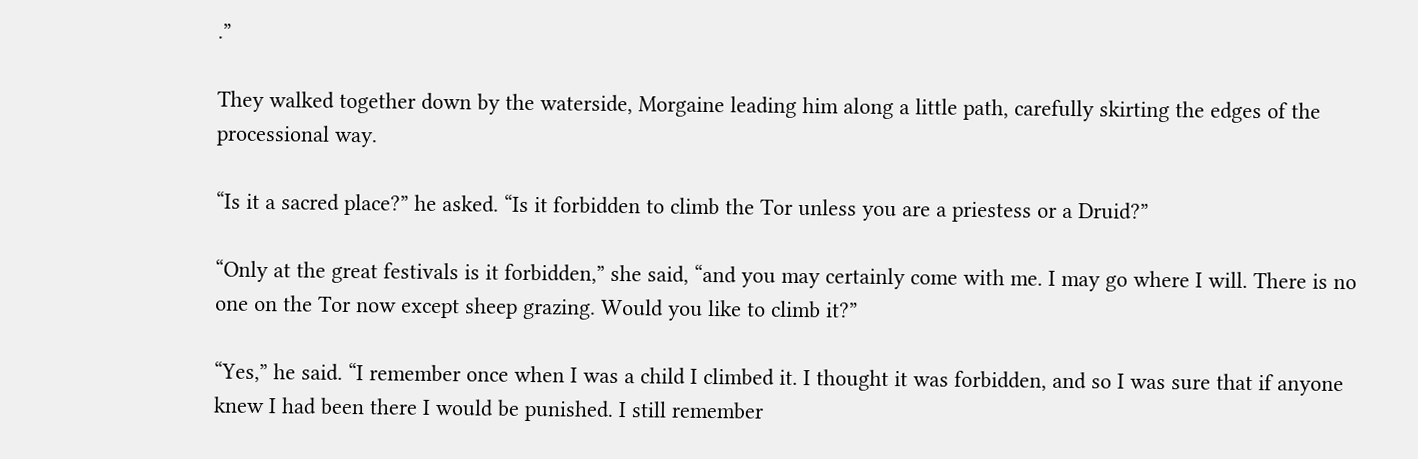.”

They walked together down by the waterside, Morgaine leading him along a little path, carefully skirting the edges of the processional way.

“Is it a sacred place?” he asked. “Is it forbidden to climb the Tor unless you are a priestess or a Druid?”

“Only at the great festivals is it forbidden,” she said, “and you may certainly come with me. I may go where I will. There is no one on the Tor now except sheep grazing. Would you like to climb it?”

“Yes,” he said. “I remember once when I was a child I climbed it. I thought it was forbidden, and so I was sure that if anyone knew I had been there I would be punished. I still remember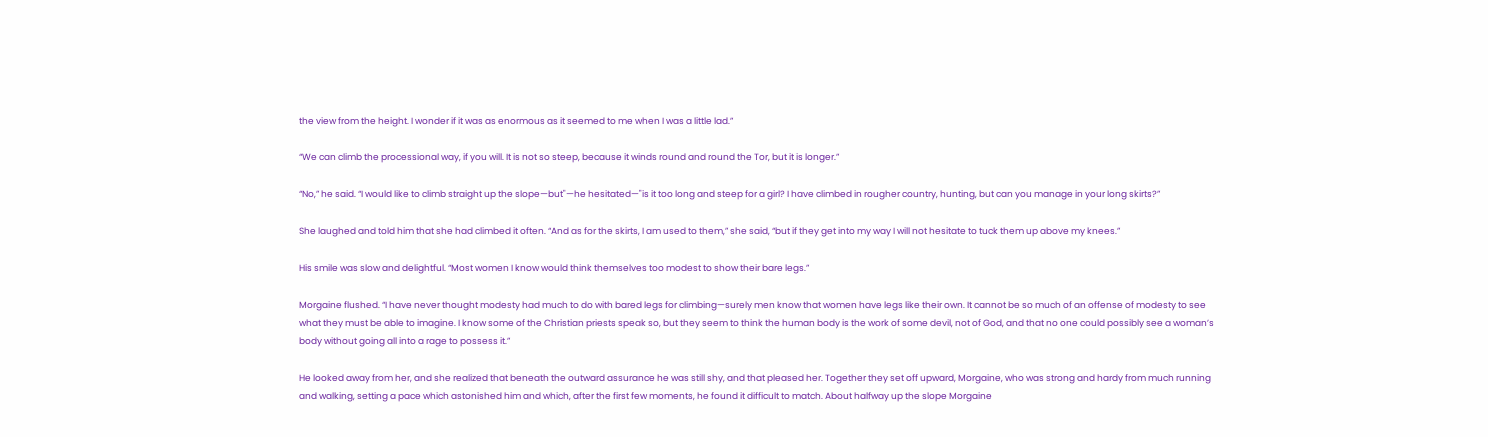the view from the height. I wonder if it was as enormous as it seemed to me when I was a little lad.”

“We can climb the processional way, if you will. It is not so steep, because it winds round and round the Tor, but it is longer.”

“No,” he said. “I would like to climb straight up the slope—but"—he hesitated—"is it too long and steep for a girl? I have climbed in rougher country, hunting, but can you manage in your long skirts?”

She laughed and told him that she had climbed it often. “And as for the skirts, I am used to them,” she said, “but if they get into my way I will not hesitate to tuck them up above my knees.”

His smile was slow and delightful. “Most women I know would think themselves too modest to show their bare legs.”

Morgaine flushed. “I have never thought modesty had much to do with bared legs for climbing—surely men know that women have legs like their own. It cannot be so much of an offense of modesty to see what they must be able to imagine. I know some of the Christian priests speak so, but they seem to think the human body is the work of some devil, not of God, and that no one could possibly see a woman’s body without going all into a rage to possess it.”

He looked away from her, and she realized that beneath the outward assurance he was still shy, and that pleased her. Together they set off upward, Morgaine, who was strong and hardy from much running and walking, setting a pace which astonished him and which, after the first few moments, he found it difficult to match. About halfway up the slope Morgaine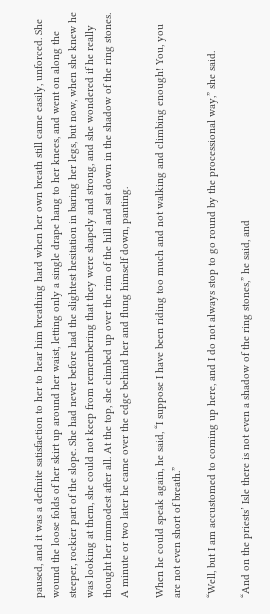paused, and it was a definite satisfaction to her to hear him breathing hard when her own breath still came easily, unforced. She wound the loose folds of her skirt up around her waist, letting only a single drape hang to her knees, and went on along the steeper, rockier part of the slope. She had never before had the slightest hesitation in baring her legs, but now, when she knew he was looking at them, she could not keep from remembering that they were shapely and strong, and she wondered if he really thought her immodest after all. At the top, she climbed up over the rim of the hill and sat down in the shadow of the ring stones. A minute or two later he came over the edge behind her and flung himself down, panting.

When he could speak again, he said, “I suppose I have been riding too much and not walking and climbing enough! You, you are not even short of breath.”

“Well, but I am accustomed to coming up here, and I do not always stop to go round by the processional way,” she said.

“And on the priests’ Isle there is not even a shadow of the ring stones,” he said, and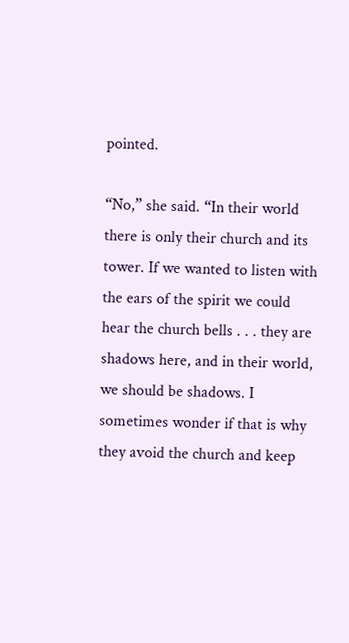pointed.

“No,” she said. “In their world there is only their church and its tower. If we wanted to listen with the ears of the spirit we could hear the church bells . . . they are shadows here, and in their world, we should be shadows. I sometimes wonder if that is why they avoid the church and keep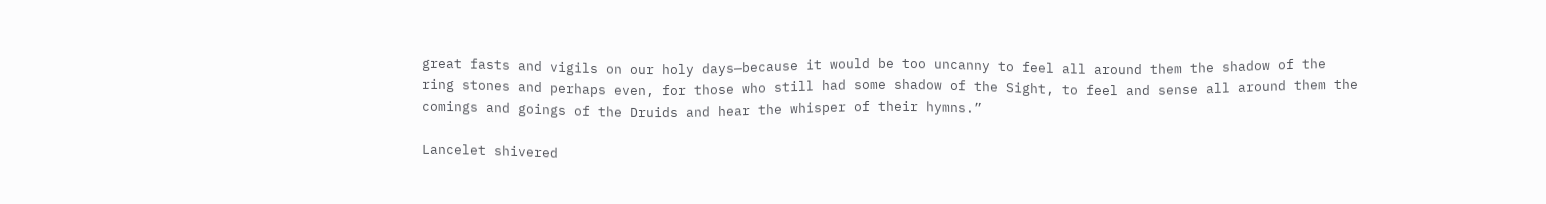great fasts and vigils on our holy days—because it would be too uncanny to feel all around them the shadow of the ring stones and perhaps even, for those who still had some shadow of the Sight, to feel and sense all around them the comings and goings of the Druids and hear the whisper of their hymns.”

Lancelet shivered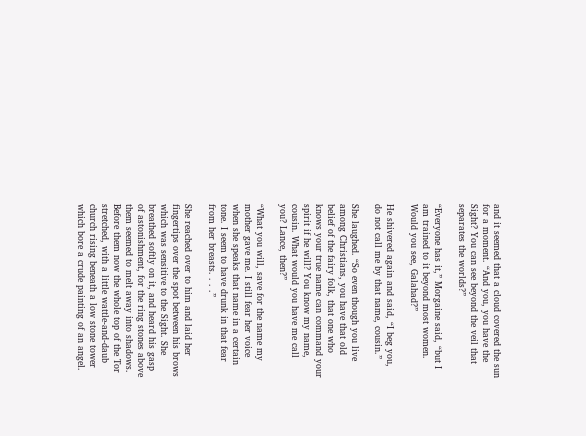and it seemed that a cloud covered the sun for a moment. “And you, you have the Sight? You can see beyond the veil that separates the worlds?”

“Everyone has it,” Morgaine said, “but I am trained to it beyond most women. Would you see, Galahad?”

He shivered again and said, “I beg you, do not call me by that name, cousin.”

She laughed. “So even though you live among Christians, you have that old belief of the fairy folk, that one who knows your true name can command your spirit if he will? You know my name, cousin. What would you have me call you? Lance, then?”

“What you will, save for the name my mother gave me. I still fear her voice when she speaks that name in a certain tone. I seem to have drunk in that fear from her breasts. . . .”

She reached over to him and laid her fingertips over the spot between his brows which was sensitive to the Sight. She breathed softly on it, and heard his gasp of astonishment, for the ring stones above them seemed to melt away into shadows. Before them now the whole top of the Tor stretched, with a little wattle-and-daub church rising beneath a low stone tower which bore a crude painting of an angel.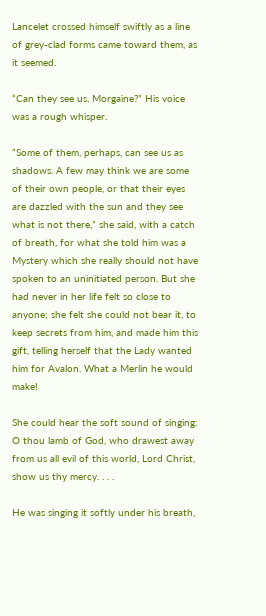Lancelet crossed himself swiftly as a line of grey-clad forms came toward them, as it seemed.

“Can they see us, Morgaine?” His voice was a rough whisper.

“Some of them, perhaps, can see us as shadows. A few may think we are some of their own people, or that their eyes are dazzled with the sun and they see what is not there,” she said, with a catch of breath, for what she told him was a Mystery which she really should not have spoken to an uninitiated person. But she had never in her life felt so close to anyone; she felt she could not bear it, to keep secrets from him, and made him this gift, telling herself that the Lady wanted him for Avalon. What a Merlin he would make!

She could hear the soft sound of singing: O thou lamb of God, who drawest away from us all evil of this world, Lord Christ, show us thy mercy. . . .

He was singing it softly under his breath,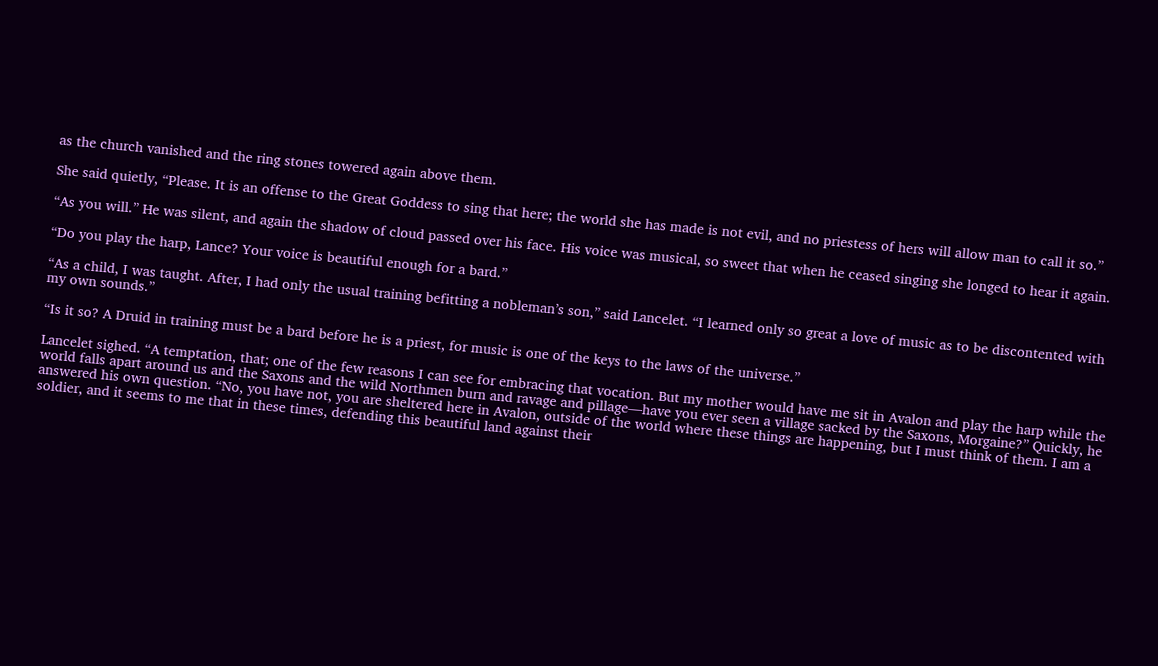as the church vanished and the ring stones towered again above them.

She said quietly, “Please. It is an offense to the Great Goddess to sing that here; the world she has made is not evil, and no priestess of hers will allow man to call it so.”

“As you will.” He was silent, and again the shadow of cloud passed over his face. His voice was musical, so sweet that when he ceased singing she longed to hear it again.

“Do you play the harp, Lance? Your voice is beautiful enough for a bard.”

“As a child, I was taught. After, I had only the usual training befitting a nobleman’s son,” said Lancelet. “I learned only so great a love of music as to be discontented with my own sounds.”

“Is it so? A Druid in training must be a bard before he is a priest, for music is one of the keys to the laws of the universe.”

Lancelet sighed. “A temptation, that; one of the few reasons I can see for embracing that vocation. But my mother would have me sit in Avalon and play the harp while the world falls apart around us and the Saxons and the wild Northmen burn and ravage and pillage—have you ever seen a village sacked by the Saxons, Morgaine?” Quickly, he answered his own question. “No, you have not, you are sheltered here in Avalon, outside of the world where these things are happening, but I must think of them. I am a soldier, and it seems to me that in these times, defending this beautiful land against their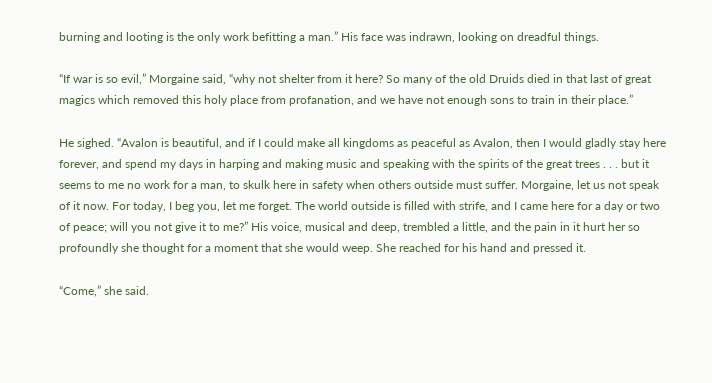burning and looting is the only work befitting a man.” His face was indrawn, looking on dreadful things.

“If war is so evil,” Morgaine said, “why not shelter from it here? So many of the old Druids died in that last of great magics which removed this holy place from profanation, and we have not enough sons to train in their place.”

He sighed. “Avalon is beautiful, and if I could make all kingdoms as peaceful as Avalon, then I would gladly stay here forever, and spend my days in harping and making music and speaking with the spirits of the great trees . . . but it seems to me no work for a man, to skulk here in safety when others outside must suffer. Morgaine, let us not speak of it now. For today, I beg you, let me forget. The world outside is filled with strife, and I came here for a day or two of peace; will you not give it to me?” His voice, musical and deep, trembled a little, and the pain in it hurt her so profoundly she thought for a moment that she would weep. She reached for his hand and pressed it.

“Come,” she said.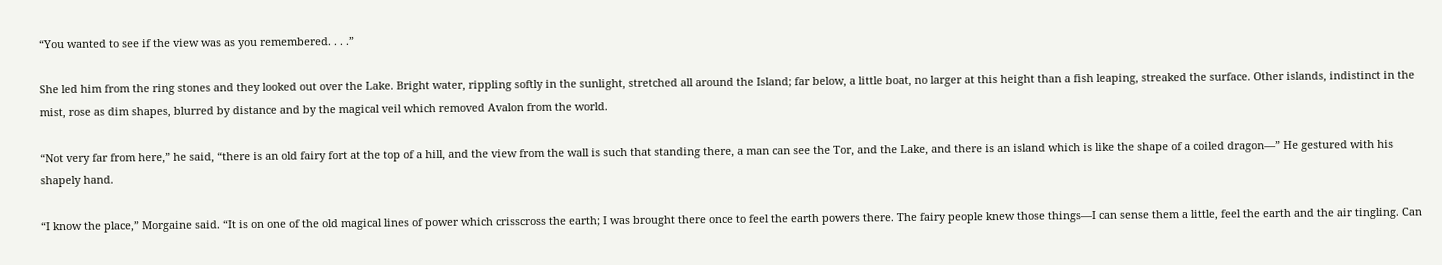“You wanted to see if the view was as you remembered. . . .”

She led him from the ring stones and they looked out over the Lake. Bright water, rippling softly in the sunlight, stretched all around the Island; far below, a little boat, no larger at this height than a fish leaping, streaked the surface. Other islands, indistinct in the mist, rose as dim shapes, blurred by distance and by the magical veil which removed Avalon from the world.

“Not very far from here,” he said, “there is an old fairy fort at the top of a hill, and the view from the wall is such that standing there, a man can see the Tor, and the Lake, and there is an island which is like the shape of a coiled dragon—” He gestured with his shapely hand.

“I know the place,” Morgaine said. “It is on one of the old magical lines of power which crisscross the earth; I was brought there once to feel the earth powers there. The fairy people knew those things—I can sense them a little, feel the earth and the air tingling. Can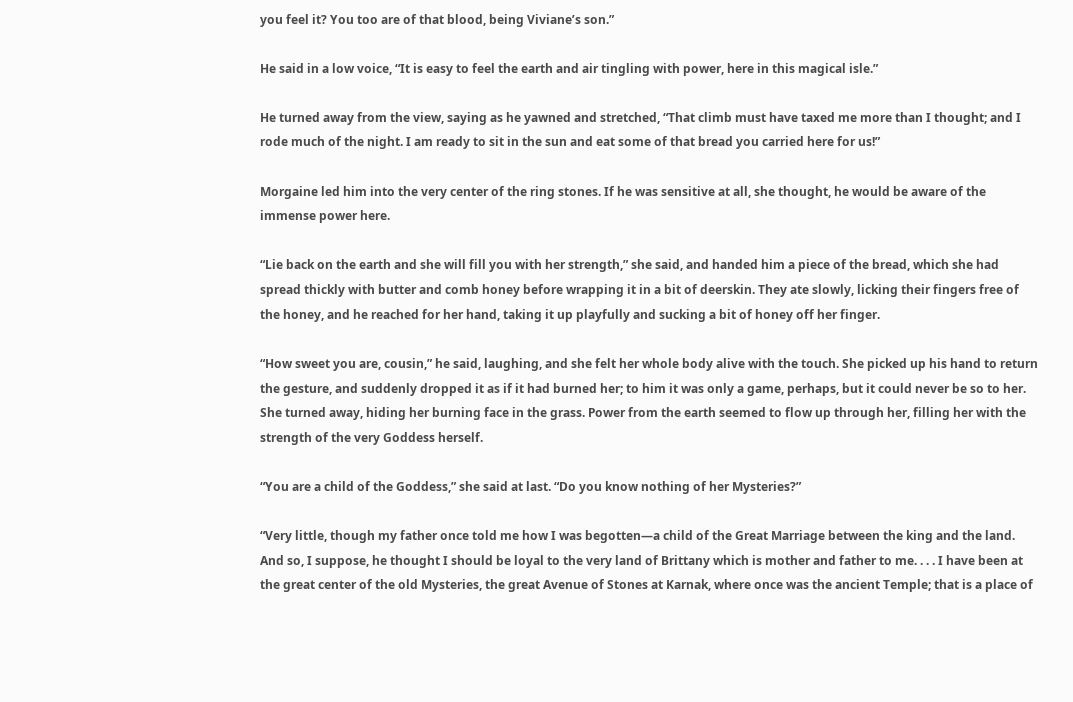you feel it? You too are of that blood, being Viviane’s son.”

He said in a low voice, “It is easy to feel the earth and air tingling with power, here in this magical isle.”

He turned away from the view, saying as he yawned and stretched, “That climb must have taxed me more than I thought; and I rode much of the night. I am ready to sit in the sun and eat some of that bread you carried here for us!”

Morgaine led him into the very center of the ring stones. If he was sensitive at all, she thought, he would be aware of the immense power here.

“Lie back on the earth and she will fill you with her strength,” she said, and handed him a piece of the bread, which she had spread thickly with butter and comb honey before wrapping it in a bit of deerskin. They ate slowly, licking their fingers free of the honey, and he reached for her hand, taking it up playfully and sucking a bit of honey off her finger.

“How sweet you are, cousin,” he said, laughing, and she felt her whole body alive with the touch. She picked up his hand to return the gesture, and suddenly dropped it as if it had burned her; to him it was only a game, perhaps, but it could never be so to her. She turned away, hiding her burning face in the grass. Power from the earth seemed to flow up through her, filling her with the strength of the very Goddess herself.

“You are a child of the Goddess,” she said at last. “Do you know nothing of her Mysteries?”

“Very little, though my father once told me how I was begotten—a child of the Great Marriage between the king and the land. And so, I suppose, he thought I should be loyal to the very land of Brittany which is mother and father to me. . . . I have been at the great center of the old Mysteries, the great Avenue of Stones at Karnak, where once was the ancient Temple; that is a place of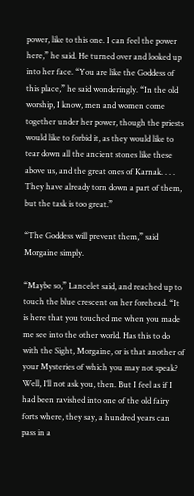power, like to this one. I can feel the power here,” he said. He turned over and looked up into her face. “You are like the Goddess of this place,” he said wonderingly. “In the old worship, I know, men and women come together under her power, though the priests would like to forbid it, as they would like to tear down all the ancient stones like these above us, and the great ones of Karnak. . . . They have already torn down a part of them, but the task is too great.”

“The Goddess will prevent them,” said Morgaine simply.

“Maybe so,” Lancelet said, and reached up to touch the blue crescent on her forehead. “It is here that you touched me when you made me see into the other world. Has this to do with the Sight, Morgaine, or is that another of your Mysteries of which you may not speak? Well, I’ll not ask you, then. But I feel as if I had been ravished into one of the old fairy forts where, they say, a hundred years can pass in a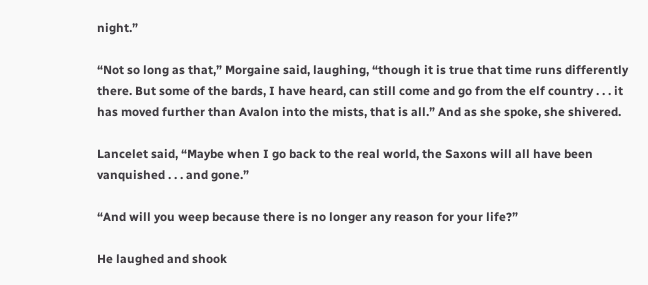night.”

“Not so long as that,” Morgaine said, laughing, “though it is true that time runs differently there. But some of the bards, I have heard, can still come and go from the elf country . . . it has moved further than Avalon into the mists, that is all.” And as she spoke, she shivered.

Lancelet said, “Maybe when I go back to the real world, the Saxons will all have been vanquished . . . and gone.”

“And will you weep because there is no longer any reason for your life?”

He laughed and shook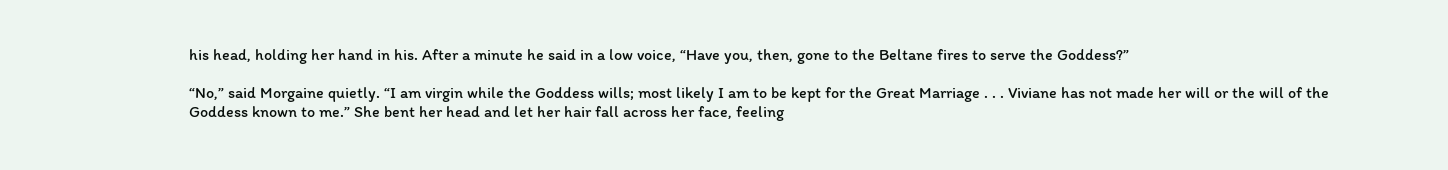his head, holding her hand in his. After a minute he said in a low voice, “Have you, then, gone to the Beltane fires to serve the Goddess?”

“No,” said Morgaine quietly. “I am virgin while the Goddess wills; most likely I am to be kept for the Great Marriage . . . Viviane has not made her will or the will of the Goddess known to me.” She bent her head and let her hair fall across her face, feeling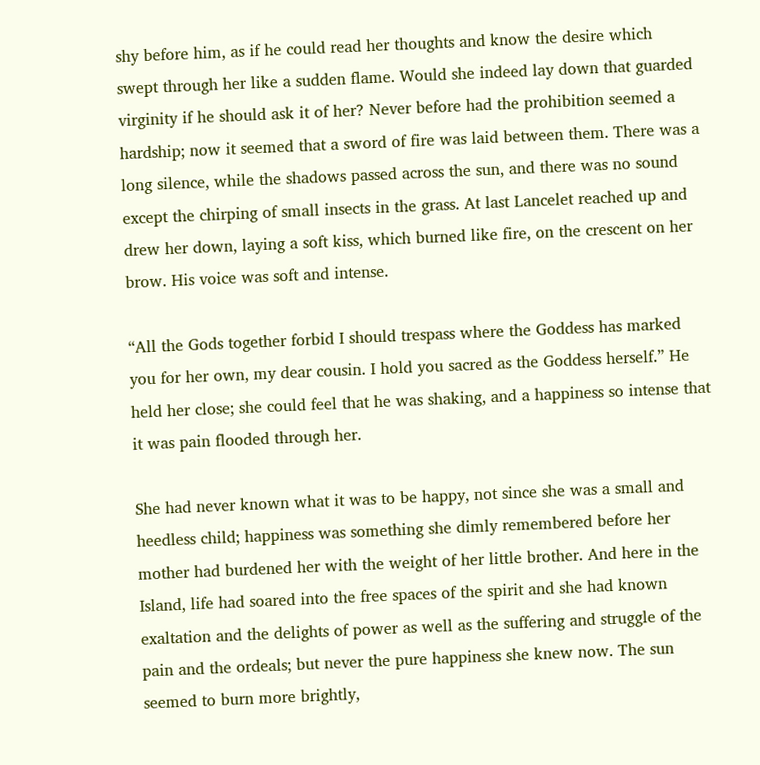shy before him, as if he could read her thoughts and know the desire which swept through her like a sudden flame. Would she indeed lay down that guarded virginity if he should ask it of her? Never before had the prohibition seemed a hardship; now it seemed that a sword of fire was laid between them. There was a long silence, while the shadows passed across the sun, and there was no sound except the chirping of small insects in the grass. At last Lancelet reached up and drew her down, laying a soft kiss, which burned like fire, on the crescent on her brow. His voice was soft and intense.

“All the Gods together forbid I should trespass where the Goddess has marked you for her own, my dear cousin. I hold you sacred as the Goddess herself.” He held her close; she could feel that he was shaking, and a happiness so intense that it was pain flooded through her.

She had never known what it was to be happy, not since she was a small and heedless child; happiness was something she dimly remembered before her mother had burdened her with the weight of her little brother. And here in the Island, life had soared into the free spaces of the spirit and she had known exaltation and the delights of power as well as the suffering and struggle of the pain and the ordeals; but never the pure happiness she knew now. The sun seemed to burn more brightly,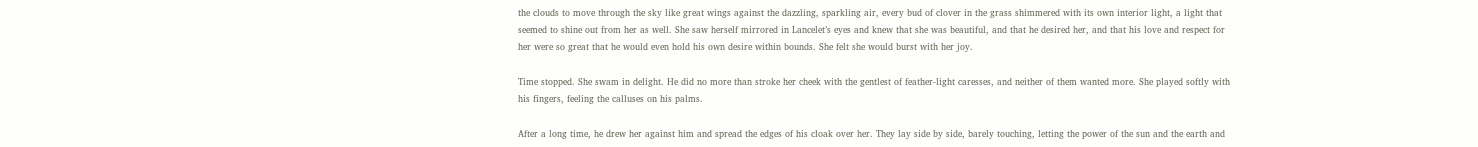the clouds to move through the sky like great wings against the dazzling, sparkling air, every bud of clover in the grass shimmered with its own interior light, a light that seemed to shine out from her as well. She saw herself mirrored in Lancelet’s eyes and knew that she was beautiful, and that he desired her, and that his love and respect for her were so great that he would even hold his own desire within bounds. She felt she would burst with her joy.

Time stopped. She swam in delight. He did no more than stroke her cheek with the gentlest of feather-light caresses, and neither of them wanted more. She played softly with his fingers, feeling the calluses on his palms.

After a long time, he drew her against him and spread the edges of his cloak over her. They lay side by side, barely touching, letting the power of the sun and the earth and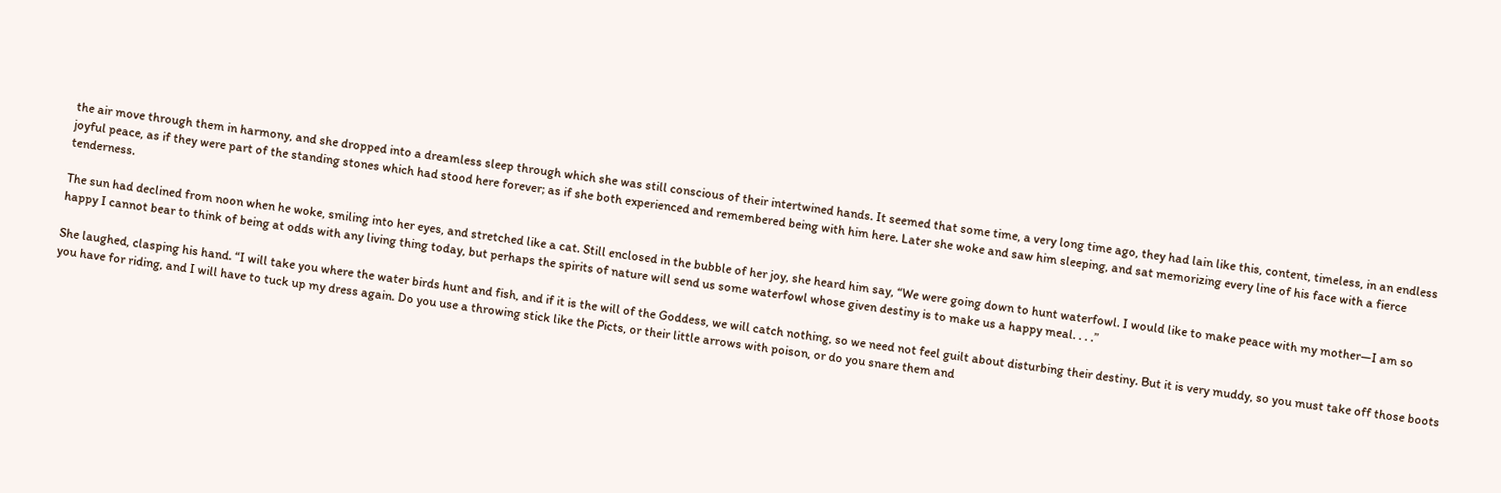the air move through them in harmony, and she dropped into a dreamless sleep through which she was still conscious of their intertwined hands. It seemed that some time, a very long time ago, they had lain like this, content, timeless, in an endless joyful peace, as if they were part of the standing stones which had stood here forever; as if she both experienced and remembered being with him here. Later she woke and saw him sleeping, and sat memorizing every line of his face with a fierce tenderness.

The sun had declined from noon when he woke, smiling into her eyes, and stretched like a cat. Still enclosed in the bubble of her joy, she heard him say, “We were going down to hunt waterfowl. I would like to make peace with my mother—I am so happy I cannot bear to think of being at odds with any living thing today, but perhaps the spirits of nature will send us some waterfowl whose given destiny is to make us a happy meal. . . .”

She laughed, clasping his hand. “I will take you where the water birds hunt and fish, and if it is the will of the Goddess, we will catch nothing, so we need not feel guilt about disturbing their destiny. But it is very muddy, so you must take off those boots you have for riding, and I will have to tuck up my dress again. Do you use a throwing stick like the Picts, or their little arrows with poison, or do you snare them and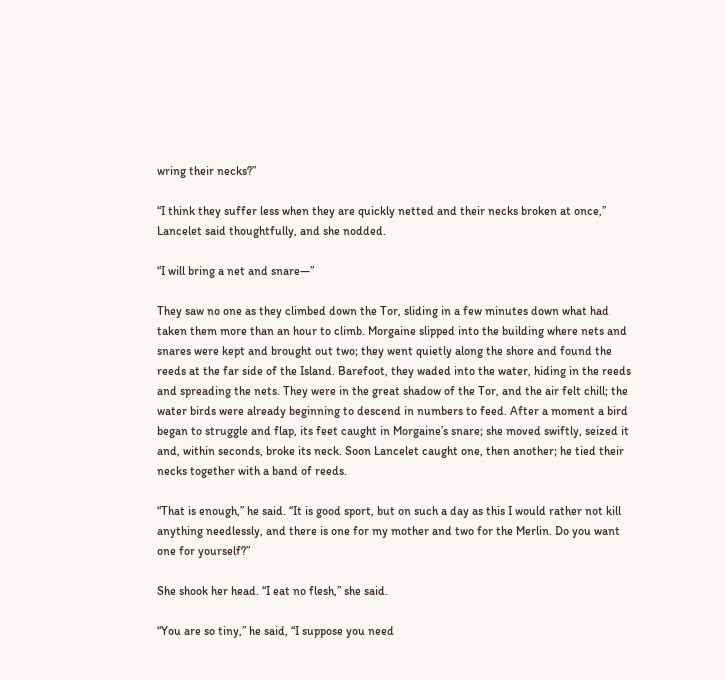wring their necks?”

“I think they suffer less when they are quickly netted and their necks broken at once,” Lancelet said thoughtfully, and she nodded.

“I will bring a net and snare—”

They saw no one as they climbed down the Tor, sliding in a few minutes down what had taken them more than an hour to climb. Morgaine slipped into the building where nets and snares were kept and brought out two; they went quietly along the shore and found the reeds at the far side of the Island. Barefoot, they waded into the water, hiding in the reeds and spreading the nets. They were in the great shadow of the Tor, and the air felt chill; the water birds were already beginning to descend in numbers to feed. After a moment a bird began to struggle and flap, its feet caught in Morgaine’s snare; she moved swiftly, seized it and, within seconds, broke its neck. Soon Lancelet caught one, then another; he tied their necks together with a band of reeds.

“That is enough,” he said. “It is good sport, but on such a day as this I would rather not kill anything needlessly, and there is one for my mother and two for the Merlin. Do you want one for yourself?”

She shook her head. “I eat no flesh,” she said.

“You are so tiny,” he said, “I suppose you need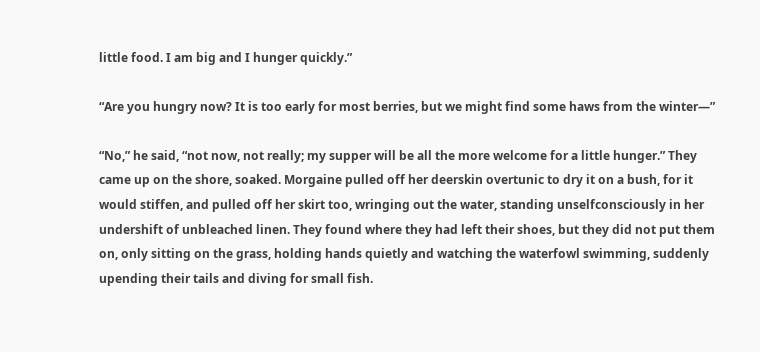little food. I am big and I hunger quickly.”

“Are you hungry now? It is too early for most berries, but we might find some haws from the winter—”

“No,” he said, “not now, not really; my supper will be all the more welcome for a little hunger.” They came up on the shore, soaked. Morgaine pulled off her deerskin overtunic to dry it on a bush, for it would stiffen, and pulled off her skirt too, wringing out the water, standing unselfconsciously in her undershift of unbleached linen. They found where they had left their shoes, but they did not put them on, only sitting on the grass, holding hands quietly and watching the waterfowl swimming, suddenly upending their tails and diving for small fish.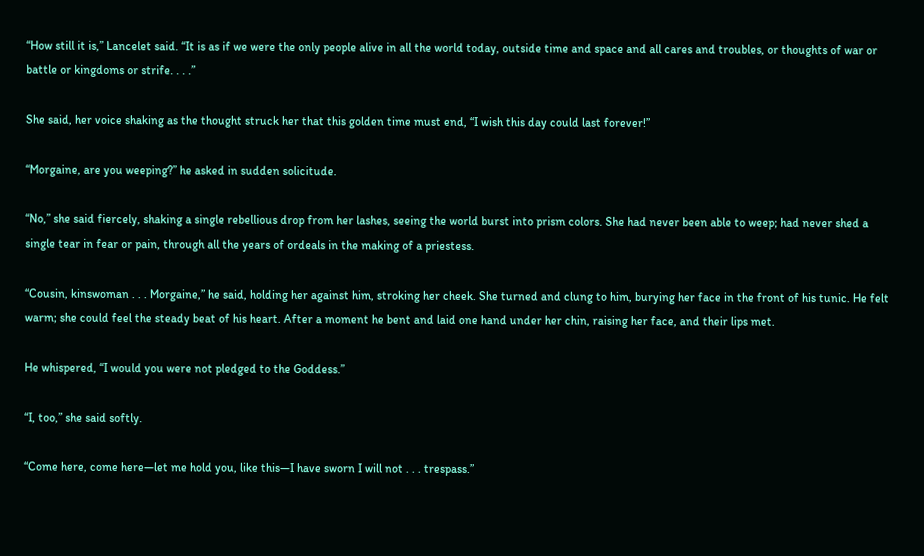“How still it is,” Lancelet said. “It is as if we were the only people alive in all the world today, outside time and space and all cares and troubles, or thoughts of war or battle or kingdoms or strife. . . .”

She said, her voice shaking as the thought struck her that this golden time must end, “I wish this day could last forever!”

“Morgaine, are you weeping?” he asked in sudden solicitude.

“No,” she said fiercely, shaking a single rebellious drop from her lashes, seeing the world burst into prism colors. She had never been able to weep; had never shed a single tear in fear or pain, through all the years of ordeals in the making of a priestess.

“Cousin, kinswoman . . . Morgaine,” he said, holding her against him, stroking her cheek. She turned and clung to him, burying her face in the front of his tunic. He felt warm; she could feel the steady beat of his heart. After a moment he bent and laid one hand under her chin, raising her face, and their lips met.

He whispered, “I would you were not pledged to the Goddess.”

“I, too,” she said softly.

“Come here, come here—let me hold you, like this—I have sworn I will not . . . trespass.”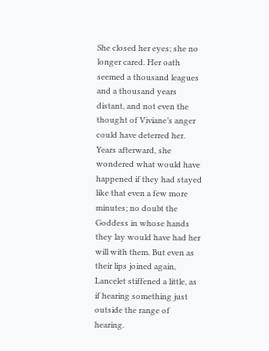She closed her eyes; she no longer cared. Her oath seemed a thousand leagues and a thousand years distant, and not even the thought of Viviane’s anger could have deterred her. Years afterward, she wondered what would have happened if they had stayed like that even a few more minutes; no doubt the Goddess in whose hands they lay would have had her will with them. But even as their lips joined again, Lancelet stiffened a little, as if hearing something just outside the range of hearing.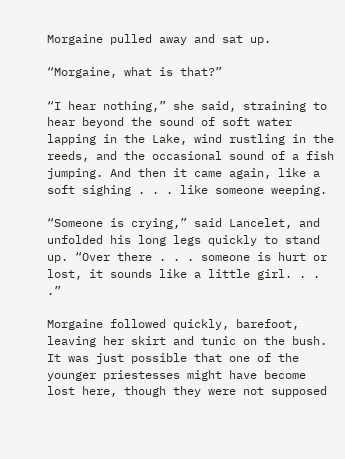Morgaine pulled away and sat up.

“Morgaine, what is that?”

“I hear nothing,” she said, straining to hear beyond the sound of soft water lapping in the Lake, wind rustling in the reeds, and the occasional sound of a fish jumping. And then it came again, like a soft sighing . . . like someone weeping.

“Someone is crying,” said Lancelet, and unfolded his long legs quickly to stand up. “Over there . . . someone is hurt or lost, it sounds like a little girl. . . .”

Morgaine followed quickly, barefoot, leaving her skirt and tunic on the bush. It was just possible that one of the younger priestesses might have become lost here, though they were not supposed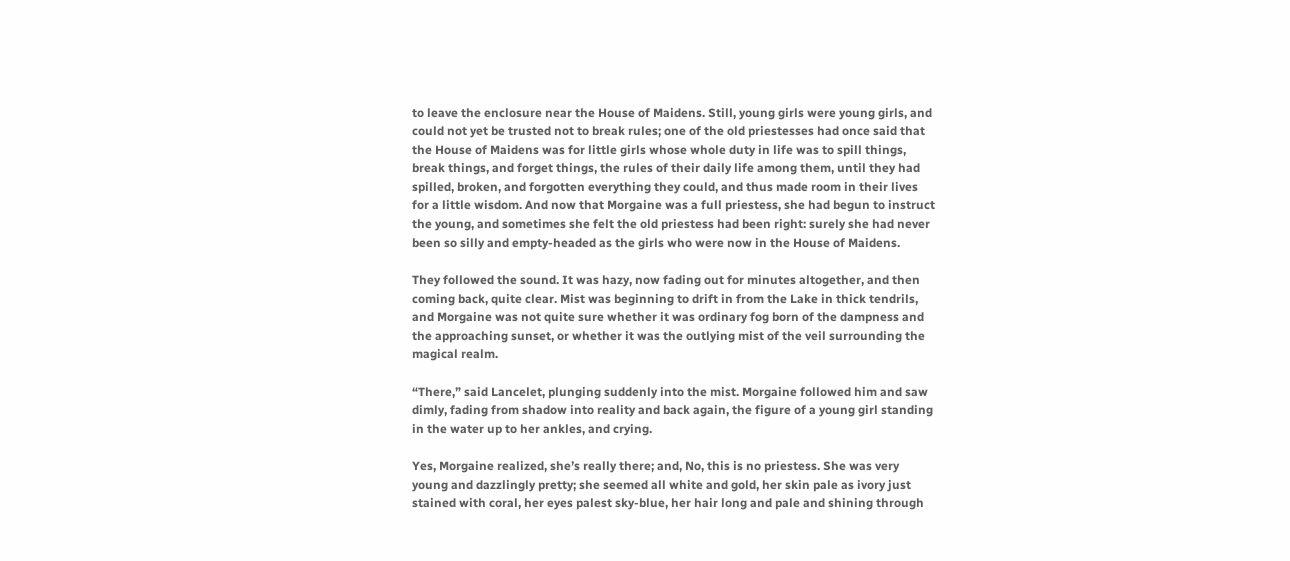to leave the enclosure near the House of Maidens. Still, young girls were young girls, and could not yet be trusted not to break rules; one of the old priestesses had once said that the House of Maidens was for little girls whose whole duty in life was to spill things, break things, and forget things, the rules of their daily life among them, until they had spilled, broken, and forgotten everything they could, and thus made room in their lives for a little wisdom. And now that Morgaine was a full priestess, she had begun to instruct the young, and sometimes she felt the old priestess had been right: surely she had never been so silly and empty-headed as the girls who were now in the House of Maidens.

They followed the sound. It was hazy, now fading out for minutes altogether, and then coming back, quite clear. Mist was beginning to drift in from the Lake in thick tendrils, and Morgaine was not quite sure whether it was ordinary fog born of the dampness and the approaching sunset, or whether it was the outlying mist of the veil surrounding the magical realm.

“There,” said Lancelet, plunging suddenly into the mist. Morgaine followed him and saw dimly, fading from shadow into reality and back again, the figure of a young girl standing in the water up to her ankles, and crying.

Yes, Morgaine realized, she’s really there; and, No, this is no priestess. She was very young and dazzlingly pretty; she seemed all white and gold, her skin pale as ivory just stained with coral, her eyes palest sky-blue, her hair long and pale and shining through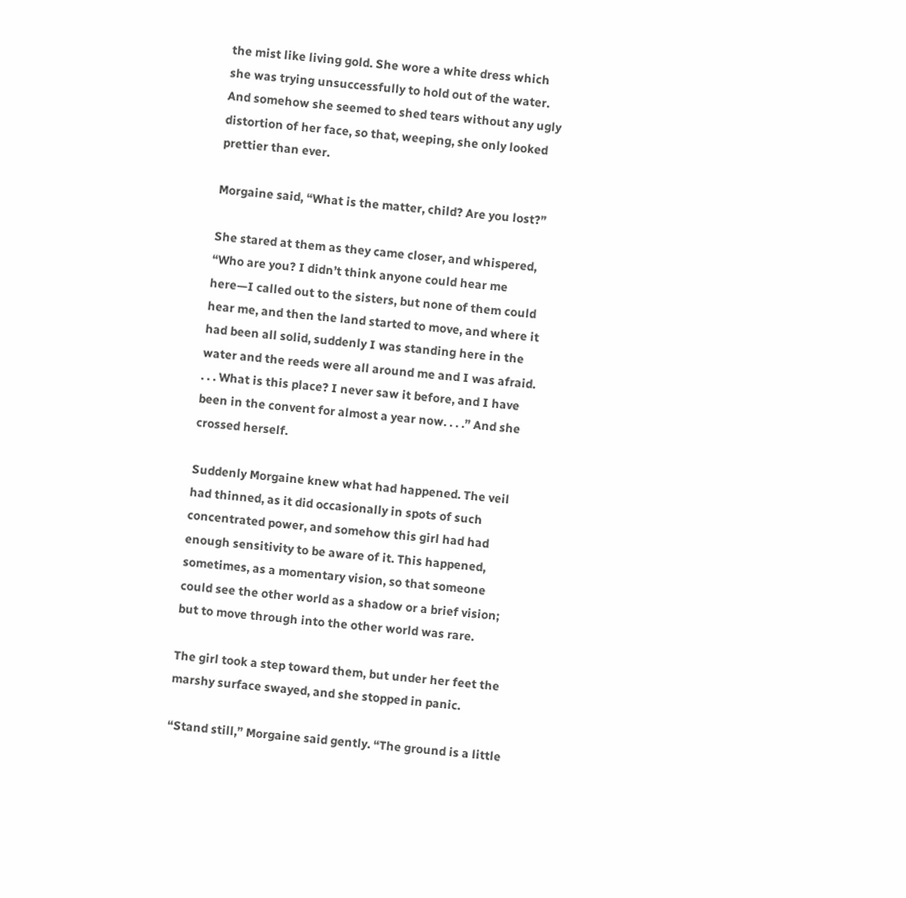the mist like living gold. She wore a white dress which she was trying unsuccessfully to hold out of the water. And somehow she seemed to shed tears without any ugly distortion of her face, so that, weeping, she only looked prettier than ever.

Morgaine said, “What is the matter, child? Are you lost?”

She stared at them as they came closer, and whispered, “Who are you? I didn’t think anyone could hear me here—I called out to the sisters, but none of them could hear me, and then the land started to move, and where it had been all solid, suddenly I was standing here in the water and the reeds were all around me and I was afraid. . . . What is this place? I never saw it before, and I have been in the convent for almost a year now. . . .” And she crossed herself.

Suddenly Morgaine knew what had happened. The veil had thinned, as it did occasionally in spots of such concentrated power, and somehow this girl had had enough sensitivity to be aware of it. This happened, sometimes, as a momentary vision, so that someone could see the other world as a shadow or a brief vision; but to move through into the other world was rare.

The girl took a step toward them, but under her feet the marshy surface swayed, and she stopped in panic.

“Stand still,” Morgaine said gently. “The ground is a little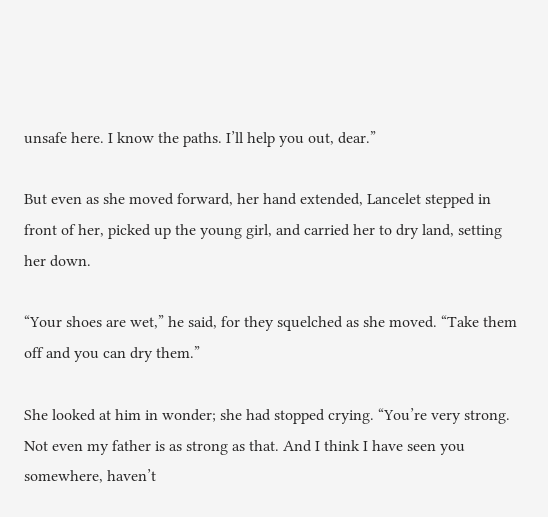unsafe here. I know the paths. I’ll help you out, dear.”

But even as she moved forward, her hand extended, Lancelet stepped in front of her, picked up the young girl, and carried her to dry land, setting her down.

“Your shoes are wet,” he said, for they squelched as she moved. “Take them off and you can dry them.”

She looked at him in wonder; she had stopped crying. “You’re very strong. Not even my father is as strong as that. And I think I have seen you somewhere, haven’t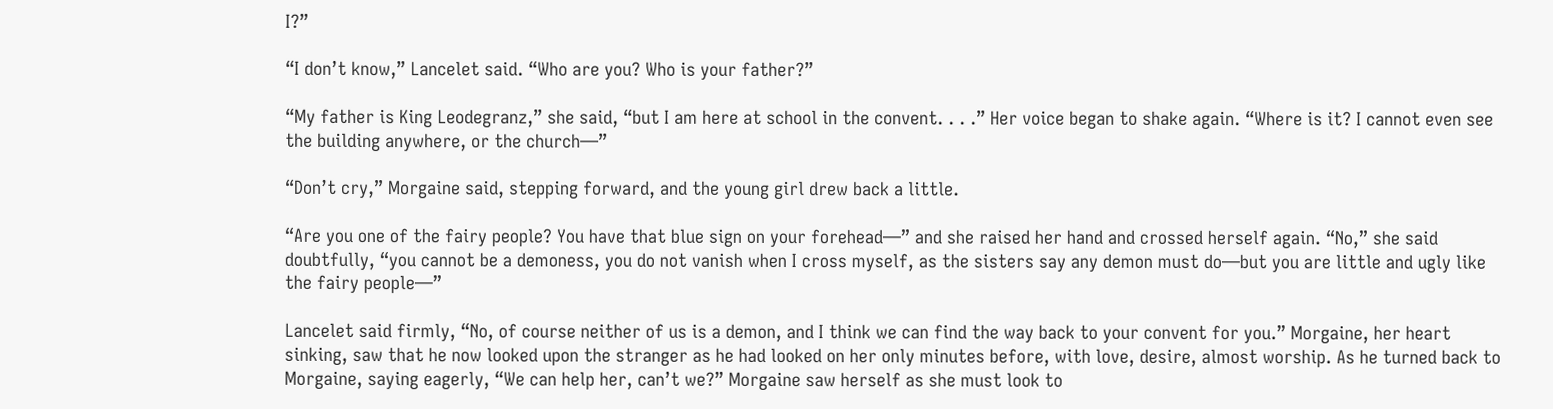I?”

“I don’t know,” Lancelet said. “Who are you? Who is your father?”

“My father is King Leodegranz,” she said, “but I am here at school in the convent. . . .” Her voice began to shake again. “Where is it? I cannot even see the building anywhere, or the church—”

“Don’t cry,” Morgaine said, stepping forward, and the young girl drew back a little.

“Are you one of the fairy people? You have that blue sign on your forehead—” and she raised her hand and crossed herself again. “No,” she said doubtfully, “you cannot be a demoness, you do not vanish when I cross myself, as the sisters say any demon must do—but you are little and ugly like the fairy people—”

Lancelet said firmly, “No, of course neither of us is a demon, and I think we can find the way back to your convent for you.” Morgaine, her heart sinking, saw that he now looked upon the stranger as he had looked on her only minutes before, with love, desire, almost worship. As he turned back to Morgaine, saying eagerly, “We can help her, can’t we?” Morgaine saw herself as she must look to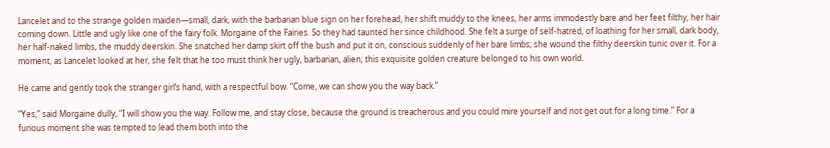Lancelet and to the strange golden maiden—small, dark, with the barbarian blue sign on her forehead, her shift muddy to the knees, her arms immodestly bare and her feet filthy, her hair coming down. Little and ugly like one of the fairy folk. Morgaine of the Fairies. So they had taunted her since childhood. She felt a surge of self-hatred, of loathing for her small, dark body, her half-naked limbs, the muddy deerskin. She snatched her damp skirt off the bush and put it on, conscious suddenly of her bare limbs; she wound the filthy deerskin tunic over it. For a moment, as Lancelet looked at her, she felt that he too must think her ugly, barbarian, alien; this exquisite golden creature belonged to his own world.

He came and gently took the stranger girl’s hand, with a respectful bow. “Come, we can show you the way back.”

“Yes,” said Morgaine dully, “I will show you the way. Follow me, and stay close, because the ground is treacherous and you could mire yourself and not get out for a long time.” For a furious moment she was tempted to lead them both into the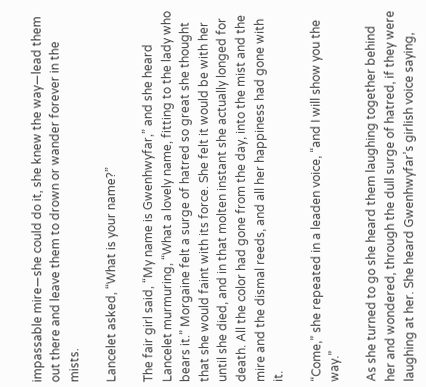impassable mire—she could do it, she knew the way—lead them out there and leave them to drown or wander forever in the mists.

Lancelet asked, “What is your name?”

The fair girl said, “My name is Gwenhwyfar,” and she heard Lancelet murmuring, “What a lovely name, fitting to the lady who bears it.” Morgaine felt a surge of hatred so great she thought that she would faint with its force. She felt it would be with her until she died, and in that molten instant she actually longed for death. All the color had gone from the day, into the mist and the mire and the dismal reeds, and all her happiness had gone with it.

“Come,” she repeated in a leaden voice, “and I will show you the way.”

As she turned to go she heard them laughing together behind her and wondered, through the dull surge of hatred, if they were laughing at her. She heard Gwenhwyfar’s girlish voice saying,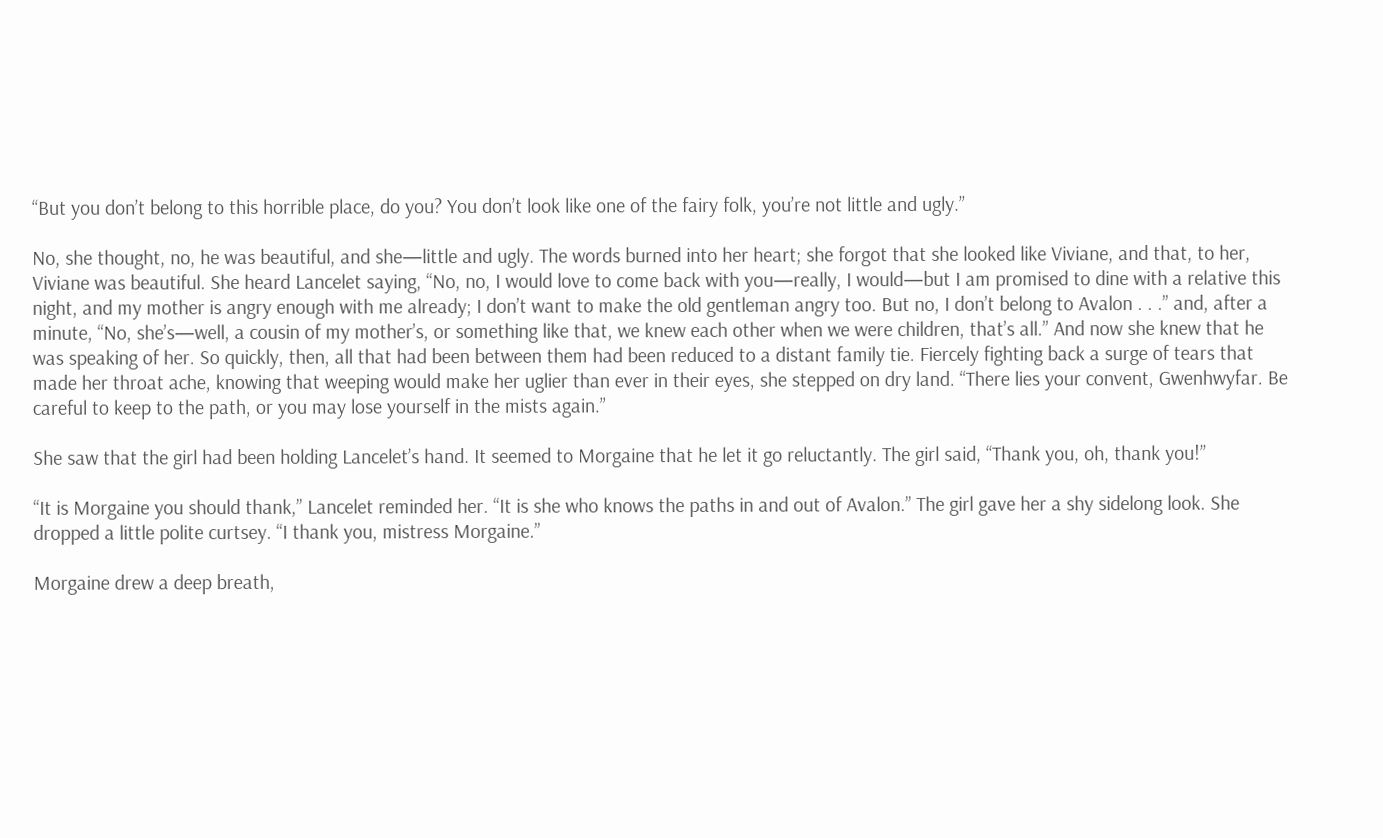“But you don’t belong to this horrible place, do you? You don’t look like one of the fairy folk, you’re not little and ugly.”

No, she thought, no, he was beautiful, and she—little and ugly. The words burned into her heart; she forgot that she looked like Viviane, and that, to her, Viviane was beautiful. She heard Lancelet saying, “No, no, I would love to come back with you—really, I would—but I am promised to dine with a relative this night, and my mother is angry enough with me already; I don’t want to make the old gentleman angry too. But no, I don’t belong to Avalon . . .” and, after a minute, “No, she’s—well, a cousin of my mother’s, or something like that, we knew each other when we were children, that’s all.” And now she knew that he was speaking of her. So quickly, then, all that had been between them had been reduced to a distant family tie. Fiercely fighting back a surge of tears that made her throat ache, knowing that weeping would make her uglier than ever in their eyes, she stepped on dry land. “There lies your convent, Gwenhwyfar. Be careful to keep to the path, or you may lose yourself in the mists again.”

She saw that the girl had been holding Lancelet’s hand. It seemed to Morgaine that he let it go reluctantly. The girl said, “Thank you, oh, thank you!”

“It is Morgaine you should thank,” Lancelet reminded her. “It is she who knows the paths in and out of Avalon.” The girl gave her a shy sidelong look. She dropped a little polite curtsey. “I thank you, mistress Morgaine.”

Morgaine drew a deep breath,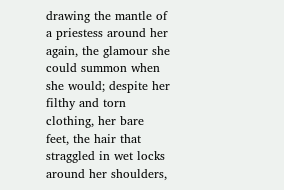drawing the mantle of a priestess around her again, the glamour she could summon when she would; despite her filthy and torn clothing, her bare feet, the hair that straggled in wet locks around her shoulders,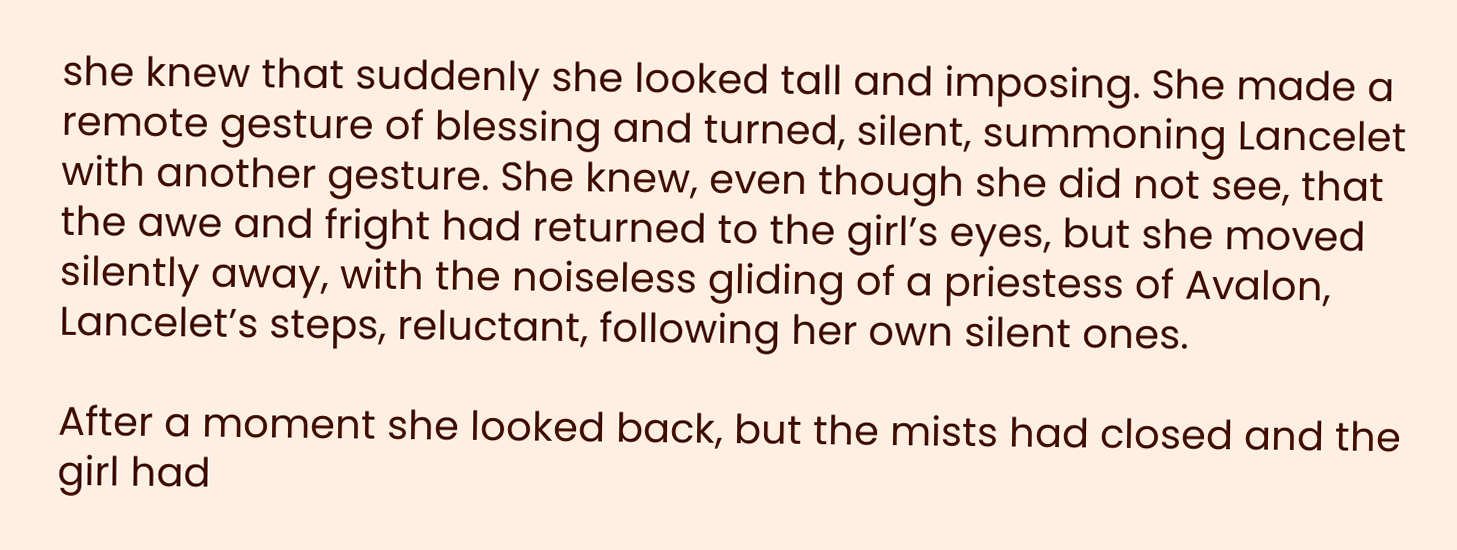she knew that suddenly she looked tall and imposing. She made a remote gesture of blessing and turned, silent, summoning Lancelet with another gesture. She knew, even though she did not see, that the awe and fright had returned to the girl’s eyes, but she moved silently away, with the noiseless gliding of a priestess of Avalon, Lancelet’s steps, reluctant, following her own silent ones.

After a moment she looked back, but the mists had closed and the girl had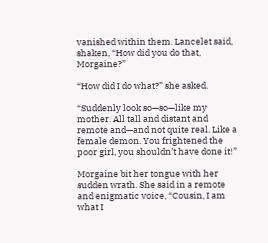vanished within them. Lancelet said, shaken, “How did you do that, Morgaine?”

“How did I do what?” she asked.

“Suddenly look so—so—like my mother. All tall and distant and remote and—and not quite real. Like a female demon. You frightened the poor girl, you shouldn’t have done it!”

Morgaine bit her tongue with her sudden wrath. She said in a remote and enigmatic voice, “Cousin, I am what I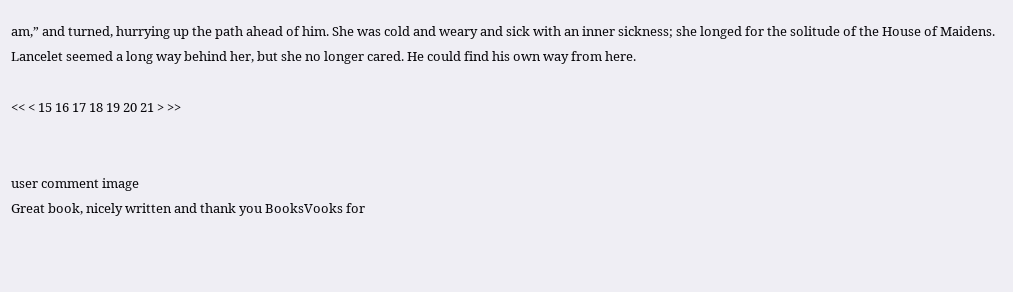am,” and turned, hurrying up the path ahead of him. She was cold and weary and sick with an inner sickness; she longed for the solitude of the House of Maidens. Lancelet seemed a long way behind her, but she no longer cared. He could find his own way from here.

<< < 15 16 17 18 19 20 21 > >>


user comment image
Great book, nicely written and thank you BooksVooks for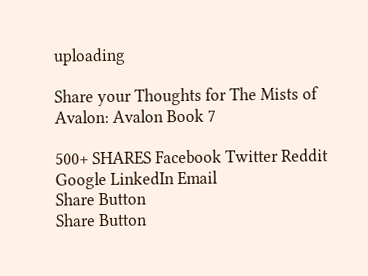uploading

Share your Thoughts for The Mists of Avalon: Avalon Book 7

500+ SHARES Facebook Twitter Reddit Google LinkedIn Email
Share Button
Share Button